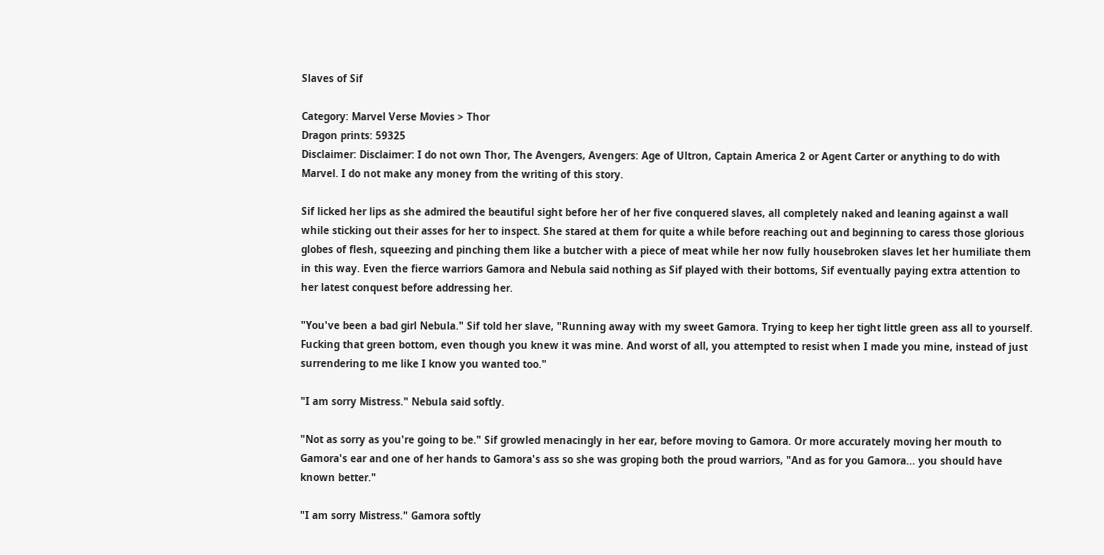Slaves of Sif

Category: Marvel Verse Movies > Thor
Dragon prints: 59325
Disclaimer: Disclaimer: I do not own Thor, The Avengers, Avengers: Age of Ultron, Captain America 2 or Agent Carter or anything to do with Marvel. I do not make any money from the writing of this story.

Sif licked her lips as she admired the beautiful sight before her of her five conquered slaves, all completely naked and leaning against a wall while sticking out their asses for her to inspect. She stared at them for quite a while before reaching out and beginning to caress those glorious globes of flesh, squeezing and pinching them like a butcher with a piece of meat while her now fully housebroken slaves let her humiliate them in this way. Even the fierce warriors Gamora and Nebula said nothing as Sif played with their bottoms, Sif eventually paying extra attention to her latest conquest before addressing her.

"You've been a bad girl Nebula." Sif told her slave, "Running away with my sweet Gamora. Trying to keep her tight little green ass all to yourself. Fucking that green bottom, even though you knew it was mine. And worst of all, you attempted to resist when I made you mine, instead of just surrendering to me like I know you wanted too."

"I am sorry Mistress." Nebula said softly.

"Not as sorry as you're going to be." Sif growled menacingly in her ear, before moving to Gamora. Or more accurately moving her mouth to Gamora's ear and one of her hands to Gamora's ass so she was groping both the proud warriors, "And as for you Gamora... you should have known better."

"I am sorry Mistress." Gamora softly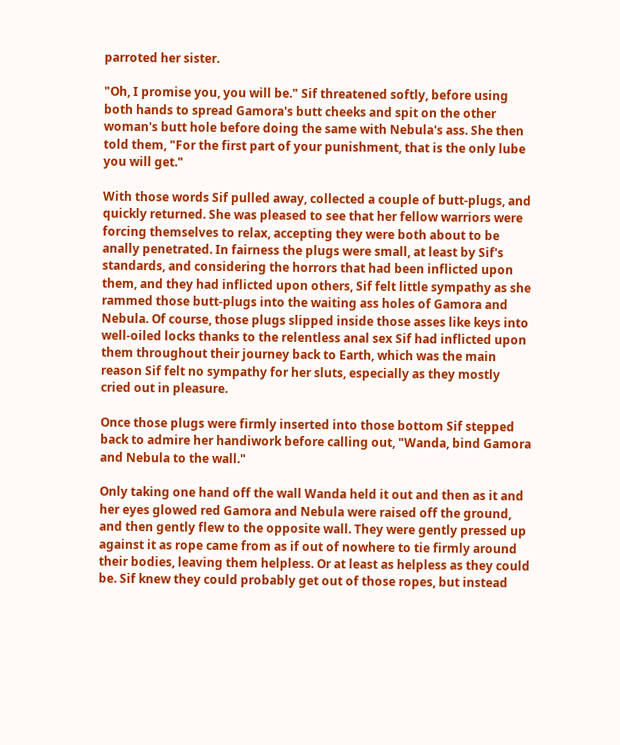parroted her sister.

"Oh, I promise you, you will be." Sif threatened softly, before using both hands to spread Gamora's butt cheeks and spit on the other woman's butt hole before doing the same with Nebula's ass. She then told them, "For the first part of your punishment, that is the only lube you will get."

With those words Sif pulled away, collected a couple of butt-plugs, and quickly returned. She was pleased to see that her fellow warriors were forcing themselves to relax, accepting they were both about to be anally penetrated. In fairness the plugs were small, at least by Sif's standards, and considering the horrors that had been inflicted upon them, and they had inflicted upon others, Sif felt little sympathy as she rammed those butt-plugs into the waiting ass holes of Gamora and Nebula. Of course, those plugs slipped inside those asses like keys into well-oiled locks thanks to the relentless anal sex Sif had inflicted upon them throughout their journey back to Earth, which was the main reason Sif felt no sympathy for her sluts, especially as they mostly cried out in pleasure.

Once those plugs were firmly inserted into those bottom Sif stepped back to admire her handiwork before calling out, "Wanda, bind Gamora and Nebula to the wall."

Only taking one hand off the wall Wanda held it out and then as it and her eyes glowed red Gamora and Nebula were raised off the ground, and then gently flew to the opposite wall. They were gently pressed up against it as rope came from as if out of nowhere to tie firmly around their bodies, leaving them helpless. Or at least as helpless as they could be. Sif knew they could probably get out of those ropes, but instead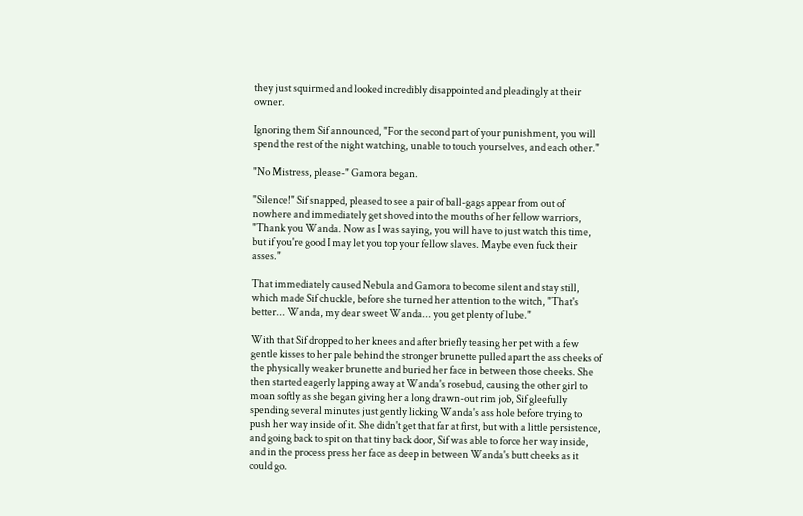they just squirmed and looked incredibly disappointed and pleadingly at their owner.

Ignoring them Sif announced, "For the second part of your punishment, you will spend the rest of the night watching, unable to touch yourselves, and each other."

"No Mistress, please-" Gamora began.

"Silence!" Sif snapped, pleased to see a pair of ball-gags appear from out of nowhere and immediately get shoved into the mouths of her fellow warriors, "Thank you Wanda. Now as I was saying, you will have to just watch this time, but if you're good I may let you top your fellow slaves. Maybe even fuck their asses."

That immediately caused Nebula and Gamora to become silent and stay still, which made Sif chuckle, before she turned her attention to the witch, "That's better... Wanda, my dear sweet Wanda... you get plenty of lube."

With that Sif dropped to her knees and after briefly teasing her pet with a few gentle kisses to her pale behind the stronger brunette pulled apart the ass cheeks of the physically weaker brunette and buried her face in between those cheeks. She then started eagerly lapping away at Wanda's rosebud, causing the other girl to moan softly as she began giving her a long drawn-out rim job, Sif gleefully spending several minutes just gently licking Wanda's ass hole before trying to push her way inside of it. She didn't get that far at first, but with a little persistence, and going back to spit on that tiny back door, Sif was able to force her way inside, and in the process press her face as deep in between Wanda's butt cheeks as it could go.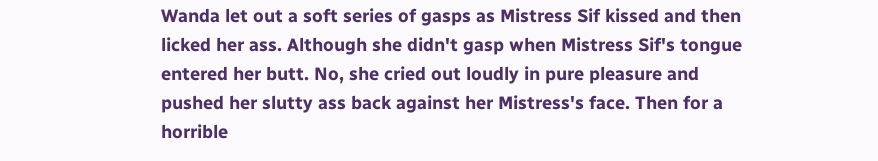Wanda let out a soft series of gasps as Mistress Sif kissed and then licked her ass. Although she didn't gasp when Mistress Sif's tongue entered her butt. No, she cried out loudly in pure pleasure and pushed her slutty ass back against her Mistress's face. Then for a horrible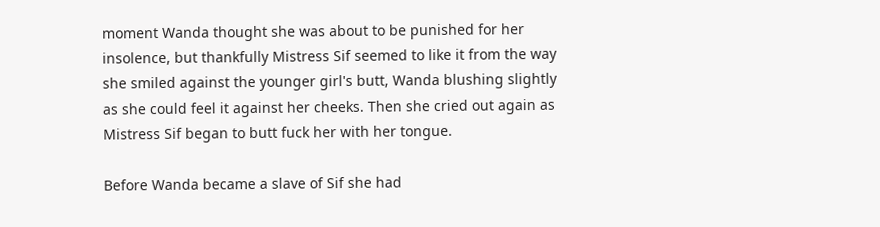moment Wanda thought she was about to be punished for her insolence, but thankfully Mistress Sif seemed to like it from the way she smiled against the younger girl's butt, Wanda blushing slightly as she could feel it against her cheeks. Then she cried out again as Mistress Sif began to butt fuck her with her tongue.

Before Wanda became a slave of Sif she had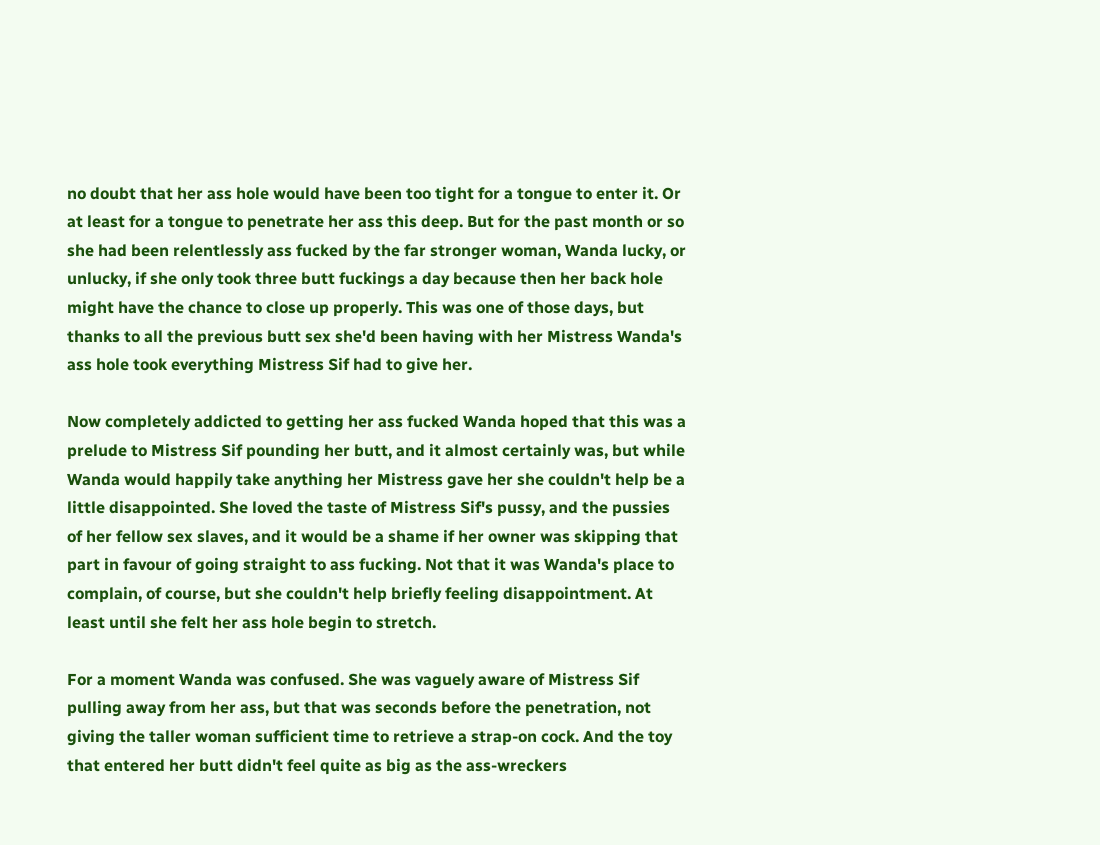no doubt that her ass hole would have been too tight for a tongue to enter it. Or at least for a tongue to penetrate her ass this deep. But for the past month or so she had been relentlessly ass fucked by the far stronger woman, Wanda lucky, or unlucky, if she only took three butt fuckings a day because then her back hole might have the chance to close up properly. This was one of those days, but thanks to all the previous butt sex she'd been having with her Mistress Wanda's ass hole took everything Mistress Sif had to give her.

Now completely addicted to getting her ass fucked Wanda hoped that this was a prelude to Mistress Sif pounding her butt, and it almost certainly was, but while Wanda would happily take anything her Mistress gave her she couldn't help be a little disappointed. She loved the taste of Mistress Sif's pussy, and the pussies of her fellow sex slaves, and it would be a shame if her owner was skipping that part in favour of going straight to ass fucking. Not that it was Wanda's place to complain, of course, but she couldn't help briefly feeling disappointment. At least until she felt her ass hole begin to stretch.

For a moment Wanda was confused. She was vaguely aware of Mistress Sif pulling away from her ass, but that was seconds before the penetration, not giving the taller woman sufficient time to retrieve a strap-on cock. And the toy that entered her butt didn't feel quite as big as the ass-wreckers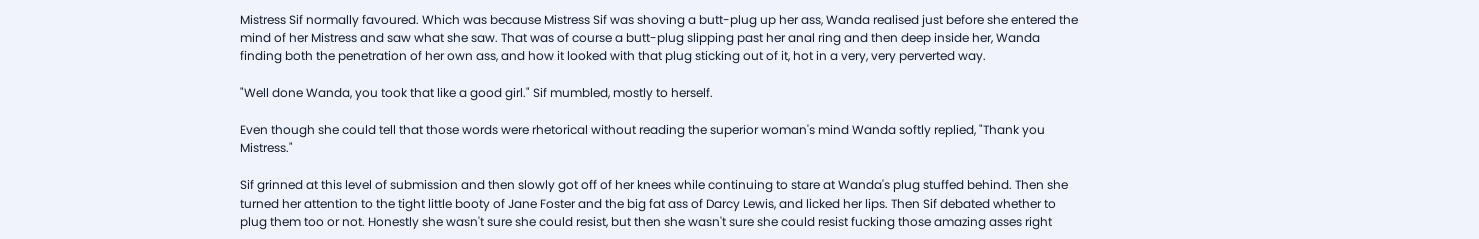Mistress Sif normally favoured. Which was because Mistress Sif was shoving a butt-plug up her ass, Wanda realised just before she entered the mind of her Mistress and saw what she saw. That was of course a butt-plug slipping past her anal ring and then deep inside her, Wanda finding both the penetration of her own ass, and how it looked with that plug sticking out of it, hot in a very, very perverted way.

"Well done Wanda, you took that like a good girl." Sif mumbled, mostly to herself.

Even though she could tell that those words were rhetorical without reading the superior woman's mind Wanda softly replied, "Thank you Mistress."

Sif grinned at this level of submission and then slowly got off of her knees while continuing to stare at Wanda's plug stuffed behind. Then she turned her attention to the tight little booty of Jane Foster and the big fat ass of Darcy Lewis, and licked her lips. Then Sif debated whether to plug them too or not. Honestly she wasn't sure she could resist, but then she wasn't sure she could resist fucking those amazing asses right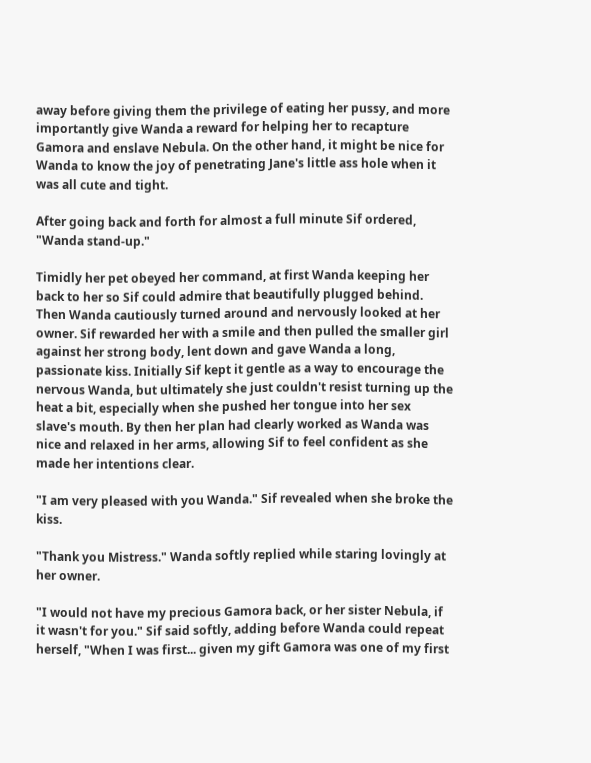away before giving them the privilege of eating her pussy, and more importantly give Wanda a reward for helping her to recapture Gamora and enslave Nebula. On the other hand, it might be nice for Wanda to know the joy of penetrating Jane's little ass hole when it was all cute and tight.

After going back and forth for almost a full minute Sif ordered, "Wanda stand-up."

Timidly her pet obeyed her command, at first Wanda keeping her back to her so Sif could admire that beautifully plugged behind. Then Wanda cautiously turned around and nervously looked at her owner. Sif rewarded her with a smile and then pulled the smaller girl against her strong body, lent down and gave Wanda a long, passionate kiss. Initially Sif kept it gentle as a way to encourage the nervous Wanda, but ultimately she just couldn't resist turning up the heat a bit, especially when she pushed her tongue into her sex slave's mouth. By then her plan had clearly worked as Wanda was nice and relaxed in her arms, allowing Sif to feel confident as she made her intentions clear.

"I am very pleased with you Wanda." Sif revealed when she broke the kiss.

"Thank you Mistress." Wanda softly replied while staring lovingly at her owner.

"I would not have my precious Gamora back, or her sister Nebula, if it wasn't for you." Sif said softly, adding before Wanda could repeat herself, "When I was first... given my gift Gamora was one of my first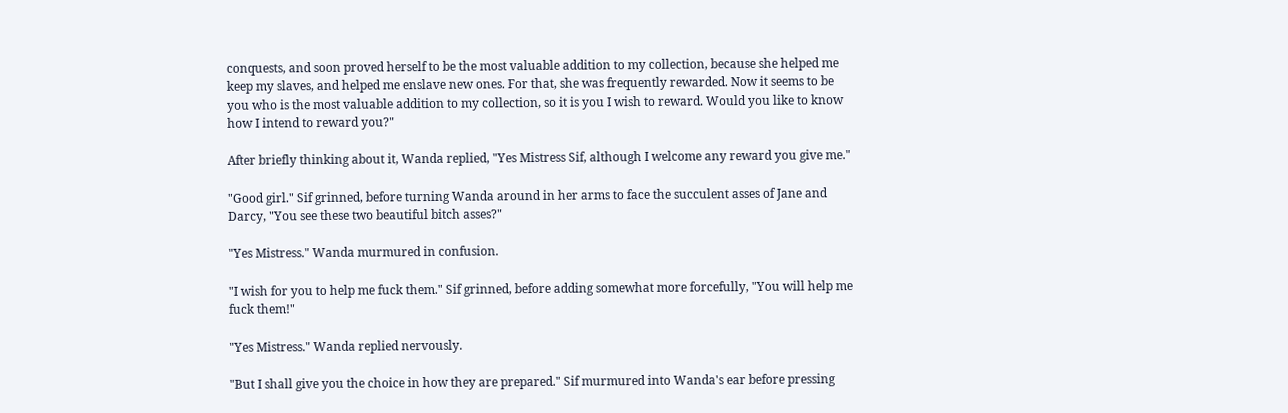conquests, and soon proved herself to be the most valuable addition to my collection, because she helped me keep my slaves, and helped me enslave new ones. For that, she was frequently rewarded. Now it seems to be you who is the most valuable addition to my collection, so it is you I wish to reward. Would you like to know how I intend to reward you?"

After briefly thinking about it, Wanda replied, "Yes Mistress Sif, although I welcome any reward you give me."

"Good girl." Sif grinned, before turning Wanda around in her arms to face the succulent asses of Jane and Darcy, "You see these two beautiful bitch asses?"

"Yes Mistress." Wanda murmured in confusion.

"I wish for you to help me fuck them." Sif grinned, before adding somewhat more forcefully, "You will help me fuck them!"

"Yes Mistress." Wanda replied nervously.

"But I shall give you the choice in how they are prepared." Sif murmured into Wanda's ear before pressing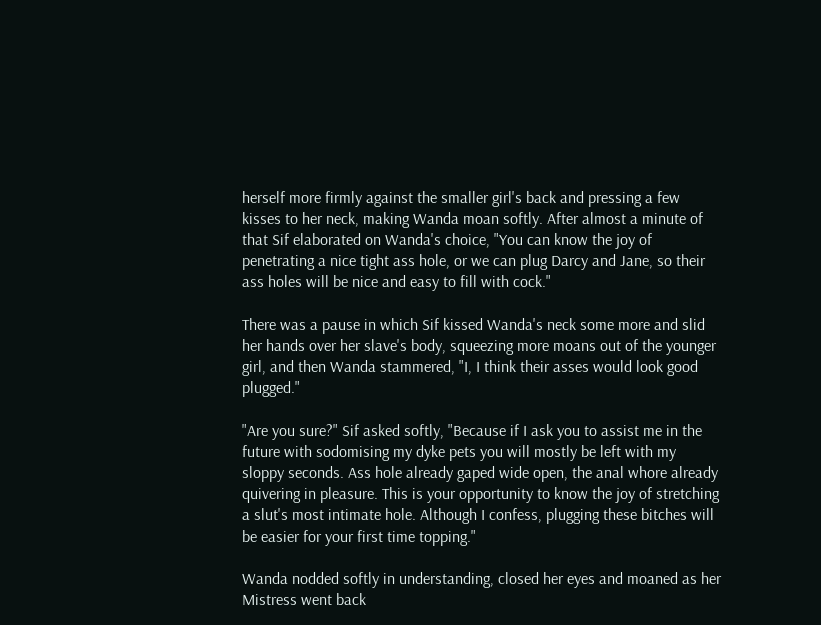herself more firmly against the smaller girl's back and pressing a few kisses to her neck, making Wanda moan softly. After almost a minute of that Sif elaborated on Wanda's choice, "You can know the joy of penetrating a nice tight ass hole, or we can plug Darcy and Jane, so their ass holes will be nice and easy to fill with cock."

There was a pause in which Sif kissed Wanda's neck some more and slid her hands over her slave's body, squeezing more moans out of the younger girl, and then Wanda stammered, "I, I think their asses would look good plugged."

"Are you sure?" Sif asked softly, "Because if I ask you to assist me in the future with sodomising my dyke pets you will mostly be left with my sloppy seconds. Ass hole already gaped wide open, the anal whore already quivering in pleasure. This is your opportunity to know the joy of stretching a slut's most intimate hole. Although I confess, plugging these bitches will be easier for your first time topping."

Wanda nodded softly in understanding, closed her eyes and moaned as her Mistress went back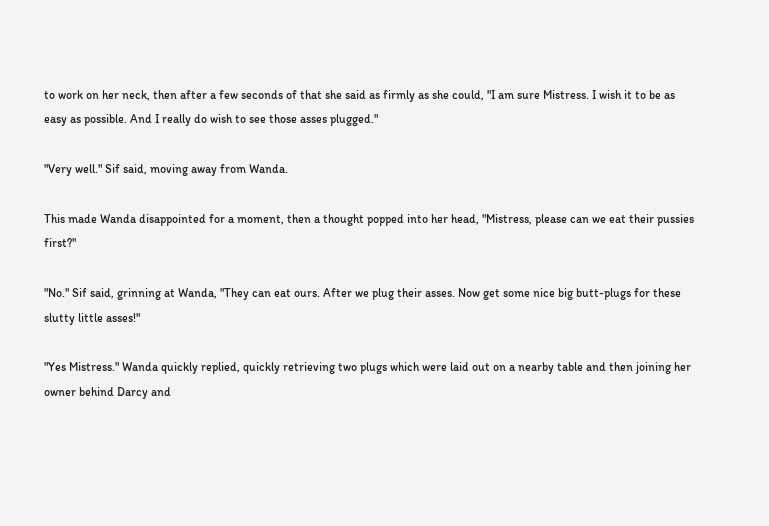to work on her neck, then after a few seconds of that she said as firmly as she could, "I am sure Mistress. I wish it to be as easy as possible. And I really do wish to see those asses plugged."

"Very well." Sif said, moving away from Wanda.

This made Wanda disappointed for a moment, then a thought popped into her head, "Mistress, please can we eat their pussies first?"

"No." Sif said, grinning at Wanda, "They can eat ours. After we plug their asses. Now get some nice big butt-plugs for these slutty little asses!"

"Yes Mistress." Wanda quickly replied, quickly retrieving two plugs which were laid out on a nearby table and then joining her owner behind Darcy and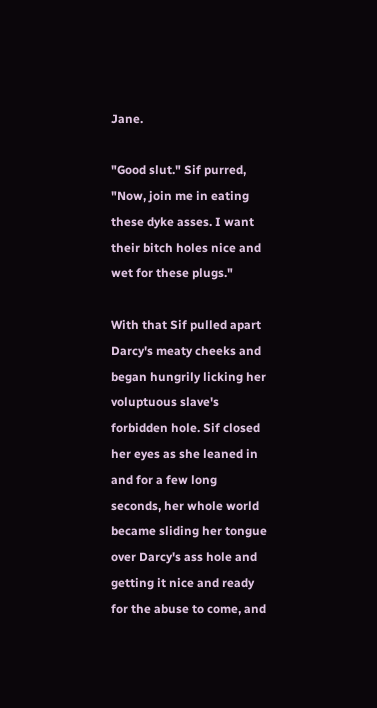Jane.

"Good slut." Sif purred, "Now, join me in eating these dyke asses. I want their bitch holes nice and wet for these plugs."

With that Sif pulled apart Darcy's meaty cheeks and began hungrily licking her voluptuous slave's forbidden hole. Sif closed her eyes as she leaned in and for a few long seconds, her whole world became sliding her tongue over Darcy's ass hole and getting it nice and ready for the abuse to come, and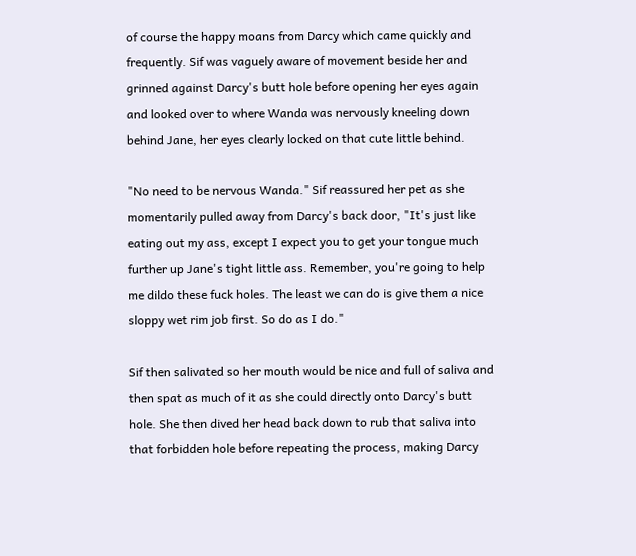of course the happy moans from Darcy which came quickly and frequently. Sif was vaguely aware of movement beside her and grinned against Darcy's butt hole before opening her eyes again and looked over to where Wanda was nervously kneeling down behind Jane, her eyes clearly locked on that cute little behind.

"No need to be nervous Wanda." Sif reassured her pet as she momentarily pulled away from Darcy's back door, "It's just like eating out my ass, except I expect you to get your tongue much further up Jane's tight little ass. Remember, you're going to help me dildo these fuck holes. The least we can do is give them a nice sloppy wet rim job first. So do as I do."

Sif then salivated so her mouth would be nice and full of saliva and then spat as much of it as she could directly onto Darcy's butt hole. She then dived her head back down to rub that saliva into that forbidden hole before repeating the process, making Darcy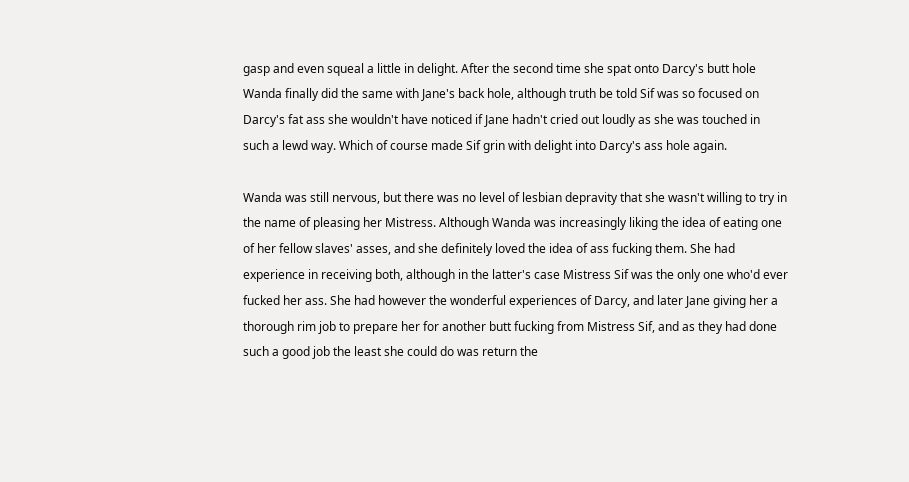gasp and even squeal a little in delight. After the second time she spat onto Darcy's butt hole Wanda finally did the same with Jane's back hole, although truth be told Sif was so focused on Darcy's fat ass she wouldn't have noticed if Jane hadn't cried out loudly as she was touched in such a lewd way. Which of course made Sif grin with delight into Darcy's ass hole again.

Wanda was still nervous, but there was no level of lesbian depravity that she wasn't willing to try in the name of pleasing her Mistress. Although Wanda was increasingly liking the idea of eating one of her fellow slaves' asses, and she definitely loved the idea of ass fucking them. She had experience in receiving both, although in the latter's case Mistress Sif was the only one who'd ever fucked her ass. She had however the wonderful experiences of Darcy, and later Jane giving her a thorough rim job to prepare her for another butt fucking from Mistress Sif, and as they had done such a good job the least she could do was return the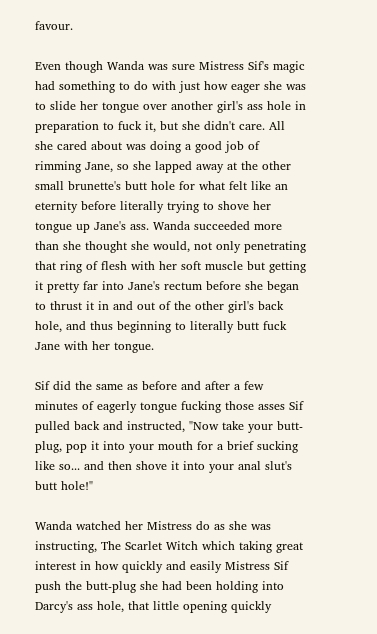favour.

Even though Wanda was sure Mistress Sif's magic had something to do with just how eager she was to slide her tongue over another girl's ass hole in preparation to fuck it, but she didn't care. All she cared about was doing a good job of rimming Jane, so she lapped away at the other small brunette's butt hole for what felt like an eternity before literally trying to shove her tongue up Jane's ass. Wanda succeeded more than she thought she would, not only penetrating that ring of flesh with her soft muscle but getting it pretty far into Jane's rectum before she began to thrust it in and out of the other girl's back hole, and thus beginning to literally butt fuck Jane with her tongue.

Sif did the same as before and after a few minutes of eagerly tongue fucking those asses Sif pulled back and instructed, "Now take your butt-plug, pop it into your mouth for a brief sucking like so... and then shove it into your anal slut's butt hole!"

Wanda watched her Mistress do as she was instructing, The Scarlet Witch which taking great interest in how quickly and easily Mistress Sif push the butt-plug she had been holding into Darcy's ass hole, that little opening quickly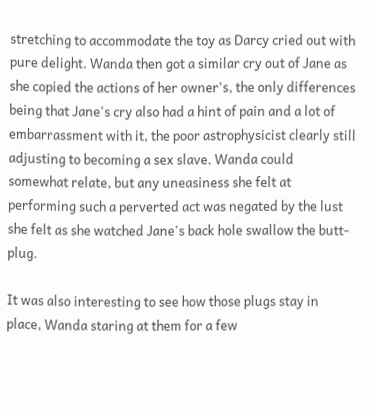stretching to accommodate the toy as Darcy cried out with pure delight. Wanda then got a similar cry out of Jane as she copied the actions of her owner's, the only differences being that Jane's cry also had a hint of pain and a lot of embarrassment with it, the poor astrophysicist clearly still adjusting to becoming a sex slave. Wanda could somewhat relate, but any uneasiness she felt at performing such a perverted act was negated by the lust she felt as she watched Jane's back hole swallow the butt-plug.

It was also interesting to see how those plugs stay in place, Wanda staring at them for a few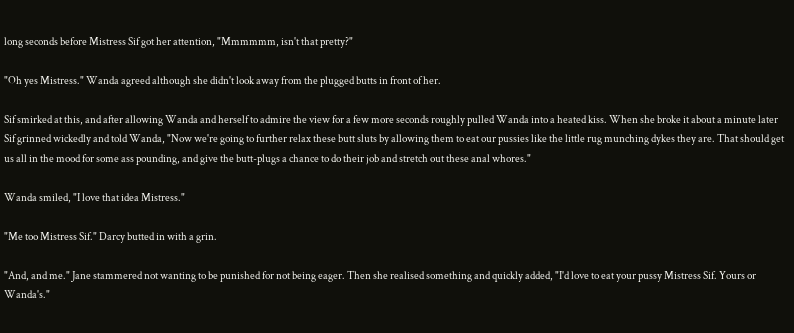long seconds before Mistress Sif got her attention, "Mmmmmm, isn't that pretty?"

"Oh yes Mistress." Wanda agreed although she didn't look away from the plugged butts in front of her.

Sif smirked at this, and after allowing Wanda and herself to admire the view for a few more seconds roughly pulled Wanda into a heated kiss. When she broke it about a minute later Sif grinned wickedly and told Wanda, "Now we're going to further relax these butt sluts by allowing them to eat our pussies like the little rug munching dykes they are. That should get us all in the mood for some ass pounding, and give the butt-plugs a chance to do their job and stretch out these anal whores."

Wanda smiled, "I love that idea Mistress."

"Me too Mistress Sif." Darcy butted in with a grin.

"And, and me." Jane stammered not wanting to be punished for not being eager. Then she realised something and quickly added, "I'd love to eat your pussy Mistress Sif. Yours or Wanda's."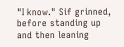"I know." Sif grinned, before standing up and then leaning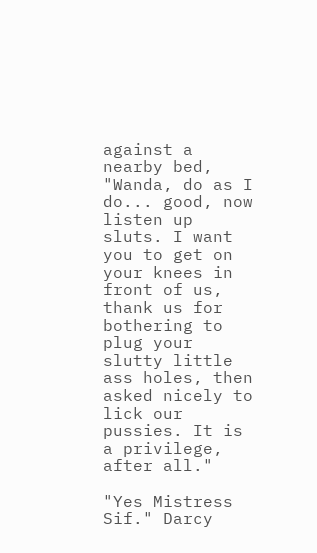against a nearby bed, "Wanda, do as I do... good, now listen up sluts. I want you to get on your knees in front of us, thank us for bothering to plug your slutty little ass holes, then asked nicely to lick our pussies. It is a privilege, after all."

"Yes Mistress Sif." Darcy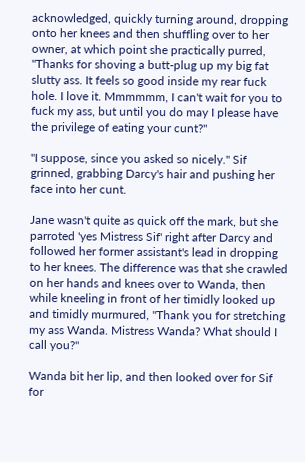acknowledged, quickly turning around, dropping onto her knees and then shuffling over to her owner, at which point she practically purred, "Thanks for shoving a butt-plug up my big fat slutty ass. It feels so good inside my rear fuck hole. I love it. Mmmmmm, I can't wait for you to fuck my ass, but until you do may I please have the privilege of eating your cunt?"

"I suppose, since you asked so nicely." Sif grinned, grabbing Darcy's hair and pushing her face into her cunt.

Jane wasn't quite as quick off the mark, but she parroted 'yes Mistress Sif' right after Darcy and followed her former assistant's lead in dropping to her knees. The difference was that she crawled on her hands and knees over to Wanda, then while kneeling in front of her timidly looked up and timidly murmured, "Thank you for stretching my ass Wanda. Mistress Wanda? What should I call you?"

Wanda bit her lip, and then looked over for Sif for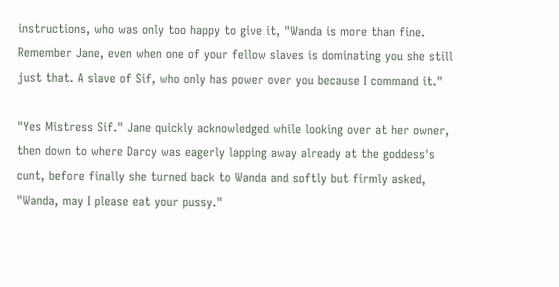instructions, who was only too happy to give it, "Wanda is more than fine. Remember Jane, even when one of your fellow slaves is dominating you she still just that. A slave of Sif, who only has power over you because I command it."

"Yes Mistress Sif." Jane quickly acknowledged while looking over at her owner, then down to where Darcy was eagerly lapping away already at the goddess's cunt, before finally she turned back to Wanda and softly but firmly asked, "Wanda, may I please eat your pussy."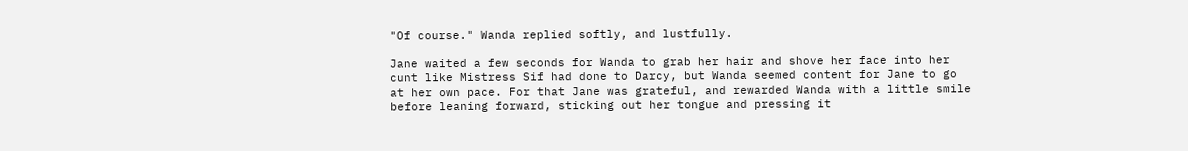"Of course." Wanda replied softly, and lustfully.

Jane waited a few seconds for Wanda to grab her hair and shove her face into her cunt like Mistress Sif had done to Darcy, but Wanda seemed content for Jane to go at her own pace. For that Jane was grateful, and rewarded Wanda with a little smile before leaning forward, sticking out her tongue and pressing it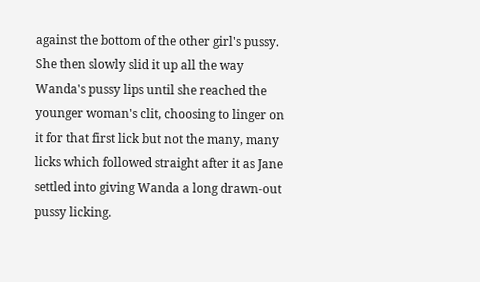against the bottom of the other girl's pussy. She then slowly slid it up all the way Wanda's pussy lips until she reached the younger woman's clit, choosing to linger on it for that first lick but not the many, many licks which followed straight after it as Jane settled into giving Wanda a long drawn-out pussy licking.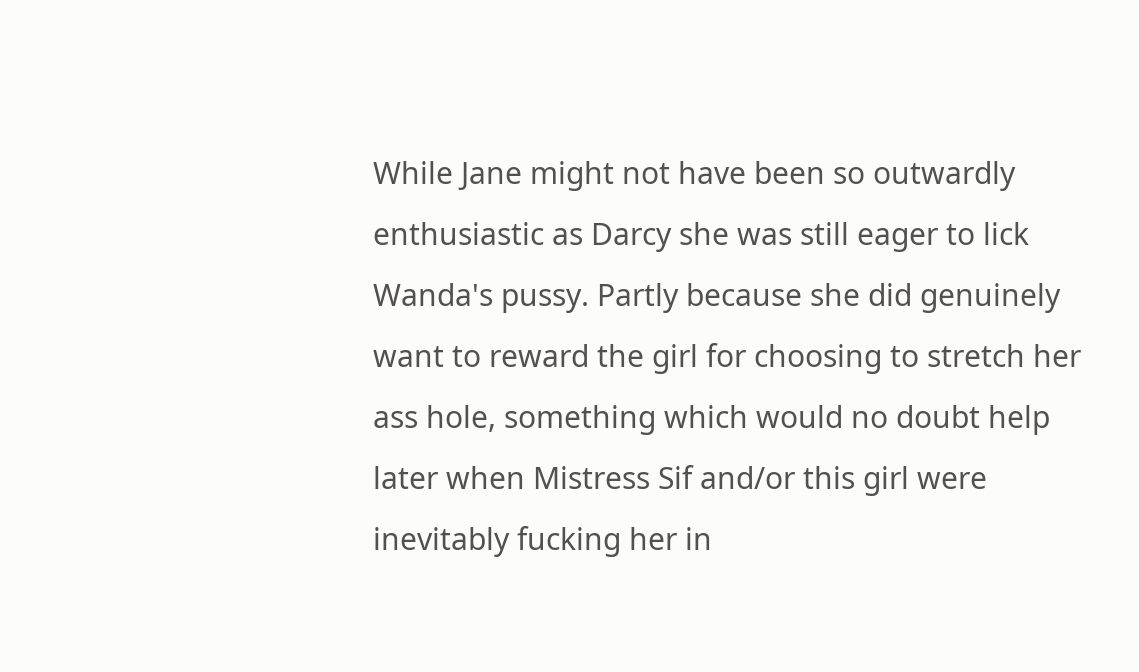While Jane might not have been so outwardly enthusiastic as Darcy she was still eager to lick Wanda's pussy. Partly because she did genuinely want to reward the girl for choosing to stretch her ass hole, something which would no doubt help later when Mistress Sif and/or this girl were inevitably fucking her in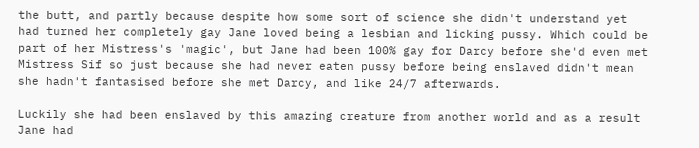the butt, and partly because despite how some sort of science she didn't understand yet had turned her completely gay Jane loved being a lesbian and licking pussy. Which could be part of her Mistress's 'magic', but Jane had been 100% gay for Darcy before she'd even met Mistress Sif so just because she had never eaten pussy before being enslaved didn't mean she hadn't fantasised before she met Darcy, and like 24/7 afterwards.

Luckily she had been enslaved by this amazing creature from another world and as a result Jane had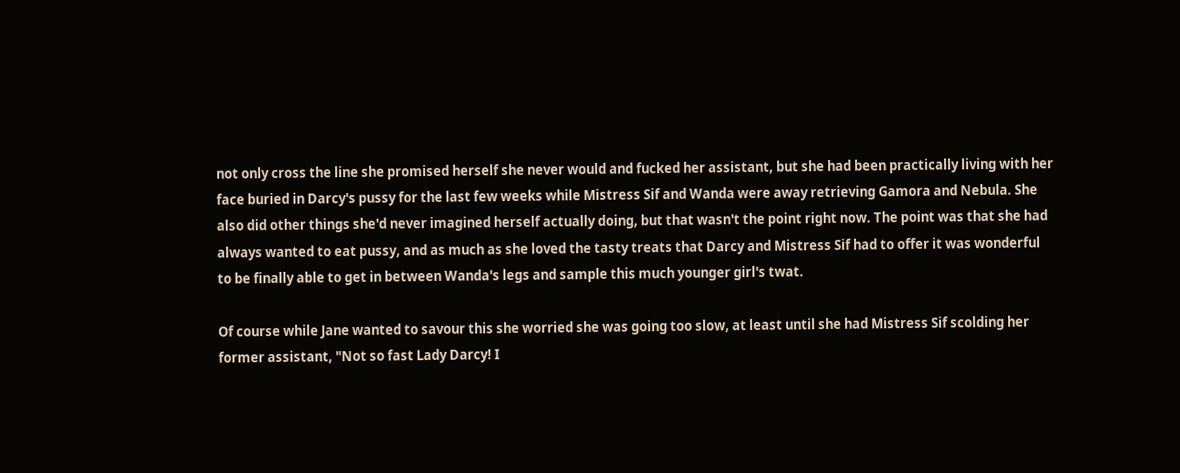not only cross the line she promised herself she never would and fucked her assistant, but she had been practically living with her face buried in Darcy's pussy for the last few weeks while Mistress Sif and Wanda were away retrieving Gamora and Nebula. She also did other things she'd never imagined herself actually doing, but that wasn't the point right now. The point was that she had always wanted to eat pussy, and as much as she loved the tasty treats that Darcy and Mistress Sif had to offer it was wonderful to be finally able to get in between Wanda's legs and sample this much younger girl's twat.

Of course while Jane wanted to savour this she worried she was going too slow, at least until she had Mistress Sif scolding her former assistant, "Not so fast Lady Darcy! I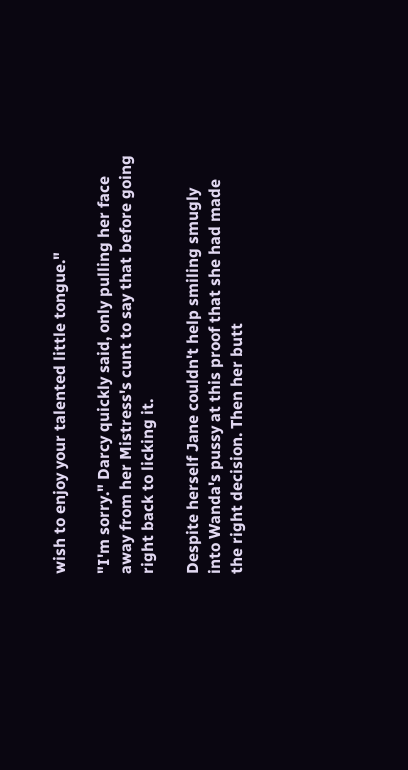wish to enjoy your talented little tongue."

"I'm sorry." Darcy quickly said, only pulling her face away from her Mistress's cunt to say that before going right back to licking it.

Despite herself Jane couldn't help smiling smugly into Wanda's pussy at this proof that she had made the right decision. Then her butt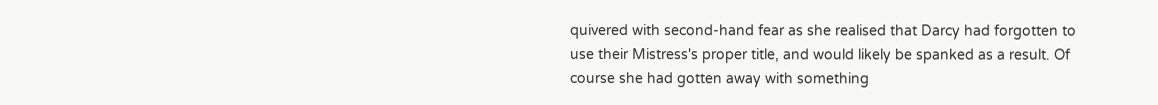quivered with second-hand fear as she realised that Darcy had forgotten to use their Mistress's proper title, and would likely be spanked as a result. Of course she had gotten away with something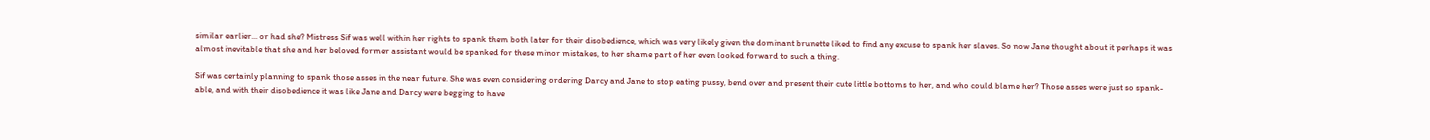similar earlier... or had she? Mistress Sif was well within her rights to spank them both later for their disobedience, which was very likely given the dominant brunette liked to find any excuse to spank her slaves. So now Jane thought about it perhaps it was almost inevitable that she and her beloved former assistant would be spanked for these minor mistakes, to her shame part of her even looked forward to such a thing.

Sif was certainly planning to spank those asses in the near future. She was even considering ordering Darcy and Jane to stop eating pussy, bend over and present their cute little bottoms to her, and who could blame her? Those asses were just so spank-able, and with their disobedience it was like Jane and Darcy were begging to have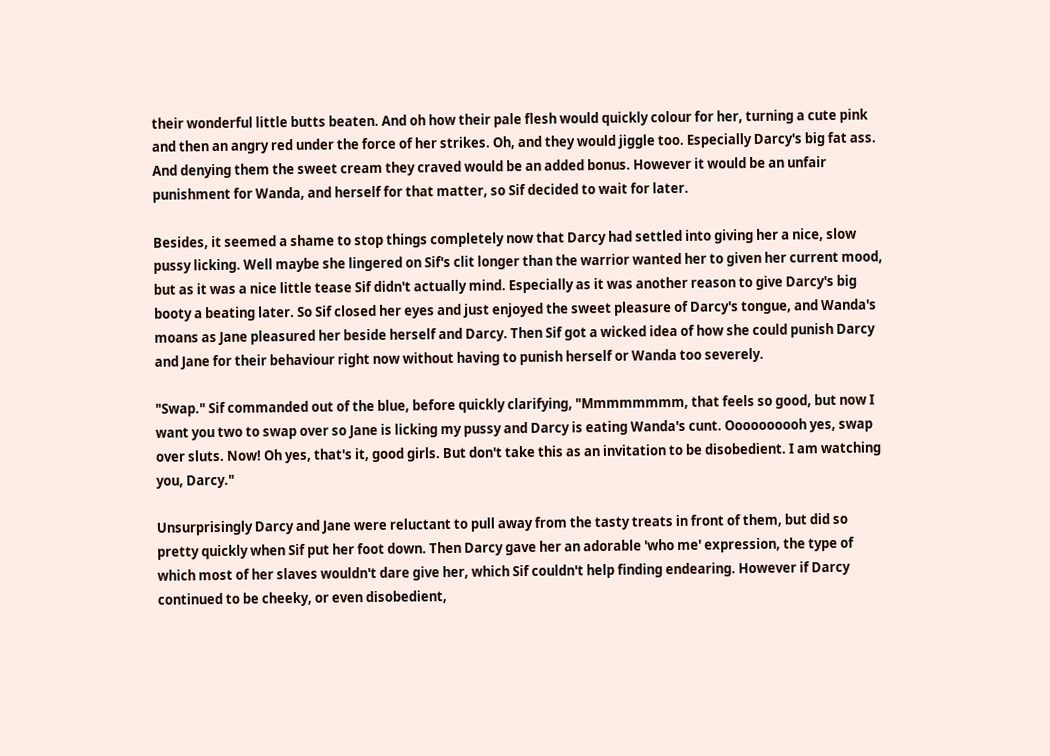their wonderful little butts beaten. And oh how their pale flesh would quickly colour for her, turning a cute pink and then an angry red under the force of her strikes. Oh, and they would jiggle too. Especially Darcy's big fat ass. And denying them the sweet cream they craved would be an added bonus. However it would be an unfair punishment for Wanda, and herself for that matter, so Sif decided to wait for later.

Besides, it seemed a shame to stop things completely now that Darcy had settled into giving her a nice, slow pussy licking. Well maybe she lingered on Sif's clit longer than the warrior wanted her to given her current mood, but as it was a nice little tease Sif didn't actually mind. Especially as it was another reason to give Darcy's big booty a beating later. So Sif closed her eyes and just enjoyed the sweet pleasure of Darcy's tongue, and Wanda's moans as Jane pleasured her beside herself and Darcy. Then Sif got a wicked idea of how she could punish Darcy and Jane for their behaviour right now without having to punish herself or Wanda too severely.

"Swap." Sif commanded out of the blue, before quickly clarifying, "Mmmmmmmm, that feels so good, but now I want you two to swap over so Jane is licking my pussy and Darcy is eating Wanda's cunt. Oooooooooh yes, swap over sluts. Now! Oh yes, that's it, good girls. But don't take this as an invitation to be disobedient. I am watching you, Darcy."

Unsurprisingly Darcy and Jane were reluctant to pull away from the tasty treats in front of them, but did so pretty quickly when Sif put her foot down. Then Darcy gave her an adorable 'who me' expression, the type of which most of her slaves wouldn't dare give her, which Sif couldn't help finding endearing. However if Darcy continued to be cheeky, or even disobedient,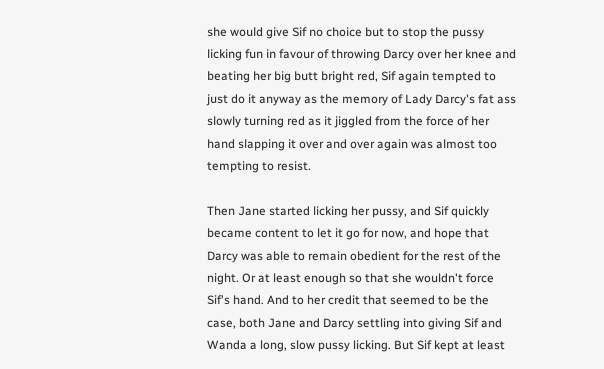she would give Sif no choice but to stop the pussy licking fun in favour of throwing Darcy over her knee and beating her big butt bright red, Sif again tempted to just do it anyway as the memory of Lady Darcy's fat ass slowly turning red as it jiggled from the force of her hand slapping it over and over again was almost too tempting to resist.

Then Jane started licking her pussy, and Sif quickly became content to let it go for now, and hope that Darcy was able to remain obedient for the rest of the night. Or at least enough so that she wouldn't force Sif's hand. And to her credit that seemed to be the case, both Jane and Darcy settling into giving Sif and Wanda a long, slow pussy licking. But Sif kept at least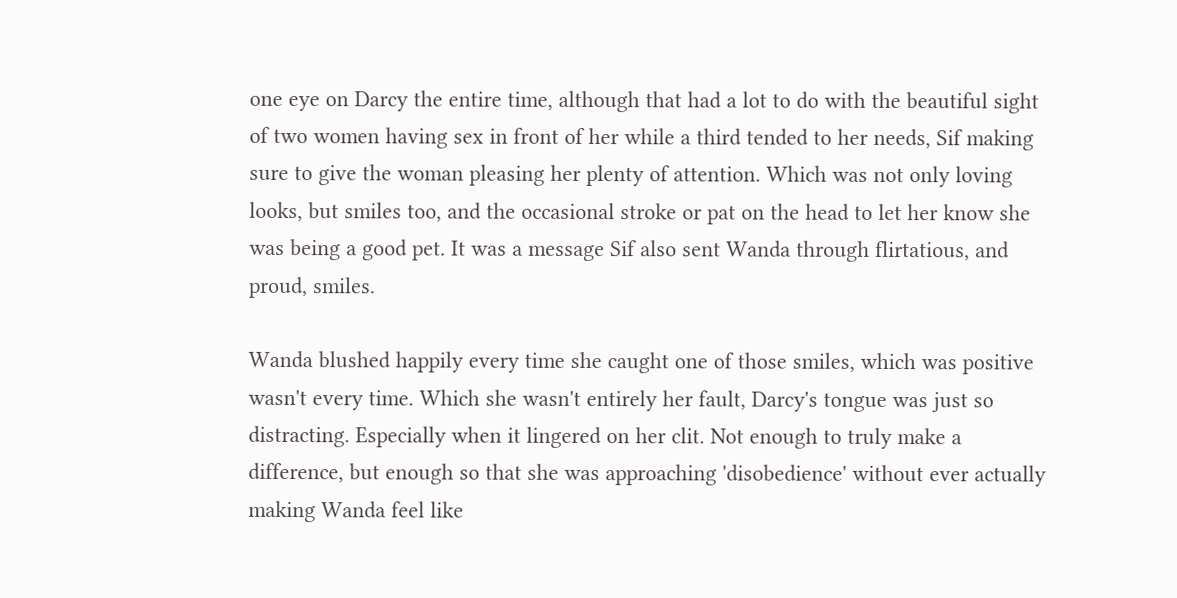one eye on Darcy the entire time, although that had a lot to do with the beautiful sight of two women having sex in front of her while a third tended to her needs, Sif making sure to give the woman pleasing her plenty of attention. Which was not only loving looks, but smiles too, and the occasional stroke or pat on the head to let her know she was being a good pet. It was a message Sif also sent Wanda through flirtatious, and proud, smiles.

Wanda blushed happily every time she caught one of those smiles, which was positive wasn't every time. Which she wasn't entirely her fault, Darcy's tongue was just so distracting. Especially when it lingered on her clit. Not enough to truly make a difference, but enough so that she was approaching 'disobedience' without ever actually making Wanda feel like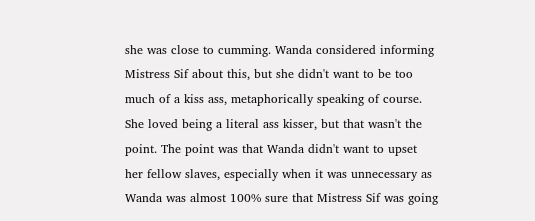she was close to cumming. Wanda considered informing Mistress Sif about this, but she didn't want to be too much of a kiss ass, metaphorically speaking of course. She loved being a literal ass kisser, but that wasn't the point. The point was that Wanda didn't want to upset her fellow slaves, especially when it was unnecessary as Wanda was almost 100% sure that Mistress Sif was going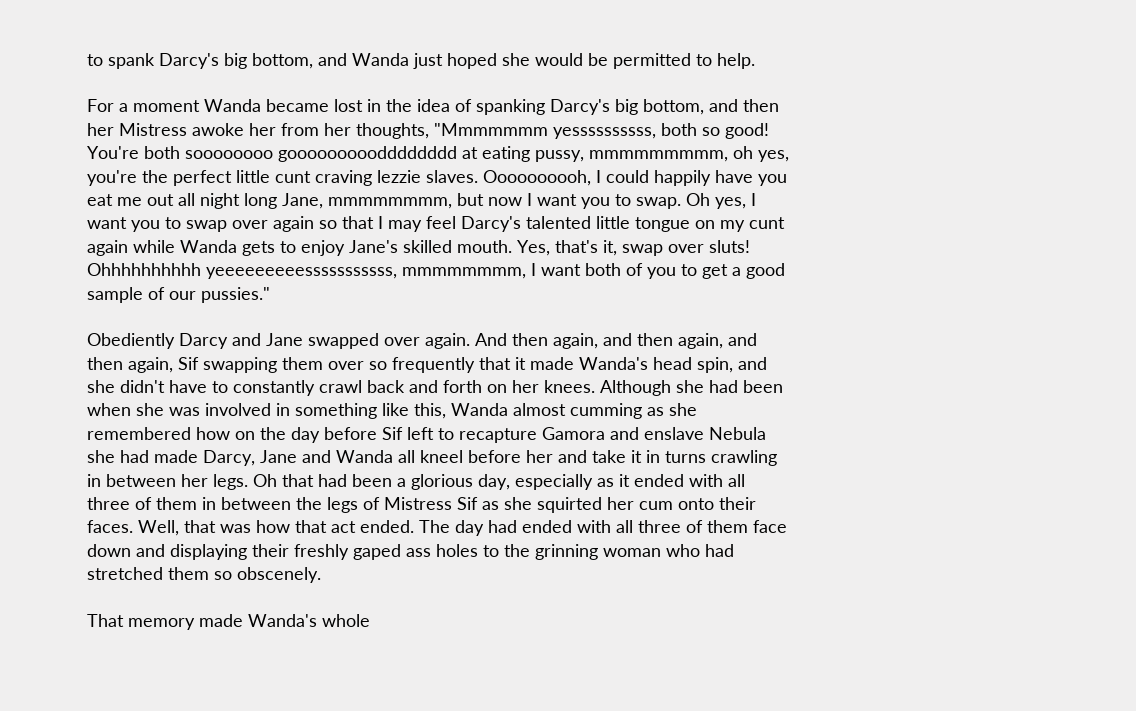to spank Darcy's big bottom, and Wanda just hoped she would be permitted to help.

For a moment Wanda became lost in the idea of spanking Darcy's big bottom, and then her Mistress awoke her from her thoughts, "Mmmmmmm yessssssssss, both so good! You're both soooooooo gooooooooodddddddd at eating pussy, mmmmmmmmm, oh yes, you're the perfect little cunt craving lezzie slaves. Oooooooooh, I could happily have you eat me out all night long Jane, mmmmmmmm, but now I want you to swap. Oh yes, I want you to swap over again so that I may feel Darcy's talented little tongue on my cunt again while Wanda gets to enjoy Jane's skilled mouth. Yes, that's it, swap over sluts! Ohhhhhhhhhh yeeeeeeeeesssssssssss, mmmmmmmm, I want both of you to get a good sample of our pussies."

Obediently Darcy and Jane swapped over again. And then again, and then again, and then again, Sif swapping them over so frequently that it made Wanda's head spin, and she didn't have to constantly crawl back and forth on her knees. Although she had been when she was involved in something like this, Wanda almost cumming as she remembered how on the day before Sif left to recapture Gamora and enslave Nebula she had made Darcy, Jane and Wanda all kneel before her and take it in turns crawling in between her legs. Oh that had been a glorious day, especially as it ended with all three of them in between the legs of Mistress Sif as she squirted her cum onto their faces. Well, that was how that act ended. The day had ended with all three of them face down and displaying their freshly gaped ass holes to the grinning woman who had stretched them so obscenely.

That memory made Wanda's whole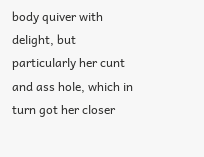body quiver with delight, but particularly her cunt and ass hole, which in turn got her closer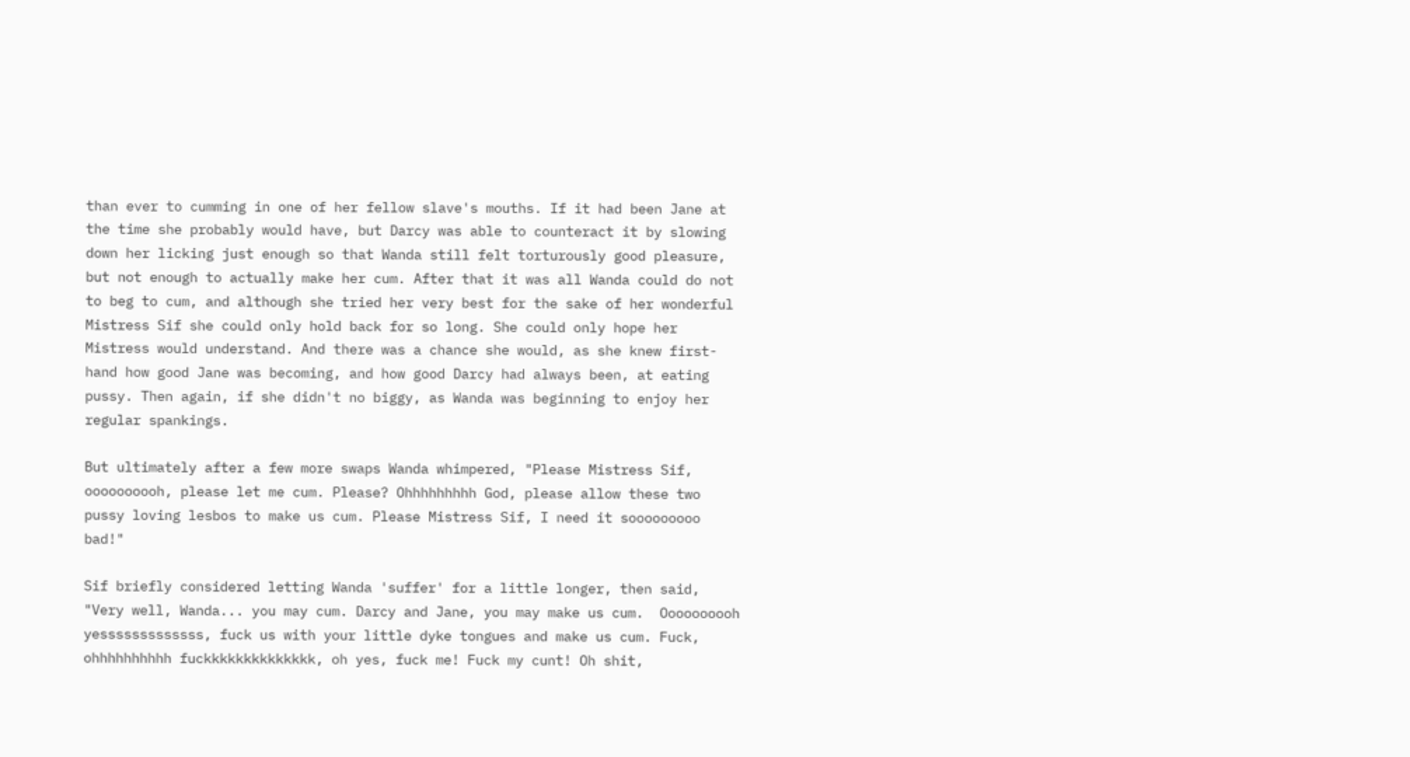than ever to cumming in one of her fellow slave's mouths. If it had been Jane at the time she probably would have, but Darcy was able to counteract it by slowing down her licking just enough so that Wanda still felt torturously good pleasure, but not enough to actually make her cum. After that it was all Wanda could do not to beg to cum, and although she tried her very best for the sake of her wonderful Mistress Sif she could only hold back for so long. She could only hope her Mistress would understand. And there was a chance she would, as she knew first-hand how good Jane was becoming, and how good Darcy had always been, at eating pussy. Then again, if she didn't no biggy, as Wanda was beginning to enjoy her regular spankings.

But ultimately after a few more swaps Wanda whimpered, "Please Mistress Sif, oooooooooh, please let me cum. Please? Ohhhhhhhhh God, please allow these two pussy loving lesbos to make us cum. Please Mistress Sif, I need it sooooooooo bad!"

Sif briefly considered letting Wanda 'suffer' for a little longer, then said, "Very well, Wanda... you may cum. Darcy and Jane, you may make us cum.  Oooooooooh yesssssssssssss, fuck us with your little dyke tongues and make us cum. Fuck, ohhhhhhhhhh fuckkkkkkkkkkkkkk, oh yes, fuck me! Fuck my cunt! Oh shit,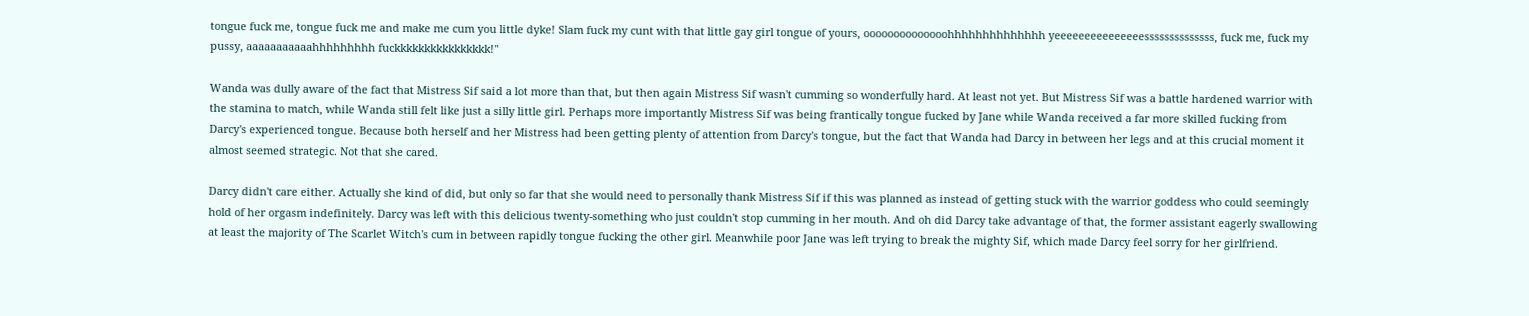tongue fuck me, tongue fuck me and make me cum you little dyke! Slam fuck my cunt with that little gay girl tongue of yours, oooooooooooooohhhhhhhhhhhhhh yeeeeeeeeeeeeeeessssssssssssss, fuck me, fuck my pussy, aaaaaaaaaaahhhhhhhhh fuckkkkkkkkkkkkkkkk!"

Wanda was dully aware of the fact that Mistress Sif said a lot more than that, but then again Mistress Sif wasn't cumming so wonderfully hard. At least not yet. But Mistress Sif was a battle hardened warrior with the stamina to match, while Wanda still felt like just a silly little girl. Perhaps more importantly Mistress Sif was being frantically tongue fucked by Jane while Wanda received a far more skilled fucking from Darcy's experienced tongue. Because both herself and her Mistress had been getting plenty of attention from Darcy's tongue, but the fact that Wanda had Darcy in between her legs and at this crucial moment it almost seemed strategic. Not that she cared.

Darcy didn't care either. Actually she kind of did, but only so far that she would need to personally thank Mistress Sif if this was planned as instead of getting stuck with the warrior goddess who could seemingly hold of her orgasm indefinitely. Darcy was left with this delicious twenty-something who just couldn't stop cumming in her mouth. And oh did Darcy take advantage of that, the former assistant eagerly swallowing at least the majority of The Scarlet Witch's cum in between rapidly tongue fucking the other girl. Meanwhile poor Jane was left trying to break the mighty Sif, which made Darcy feel sorry for her girlfriend.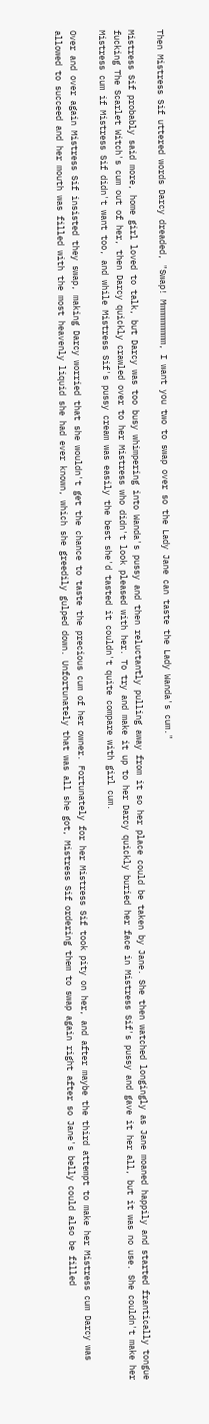Then Mistress Sif uttered words Darcy dreaded, "Swap! Mmmmmmmmm, I want you two to swap over so the Lady Jane can taste the Lady Wanda's cum."

Mistress Sif probably said more, home girl loved to talk, but Darcy was too busy whimpering into Wanda's pussy and then reluctantly pulling away from it so her place could be taken by Jane. She then watched longingly as Jane moaned happily and started frantically tongue fucking The Scarlet Witch's cum out of her, then Darcy quickly crawled over to her Mistress who didn't look pleased with her. To try and make it up to her Darcy quickly buried her face in Mistress Sif's pussy and gave it her all, but it was no use. She couldn't make her Mistress cum if Mistress Sif didn't want too, and while Mistress Sif's pussy cream was easily the best she'd tasted it couldn't quite compare with girl cum.

Over and over again Mistress Sif insisted they swap, making Darcy worried that she wouldn't get the chance to taste the precious cum of her owner. Fortunately for her Mistress Sif took pity on her, and after maybe the third attempt to make her Mistress cum Darcy was allowed to succeed and her mouth was filled with the most heavenly liquid she had ever known, which she greedily gulped down. Unfortunately that was all she got, Mistress Sif ordering them to swap again right after so Jane's belly could also be filled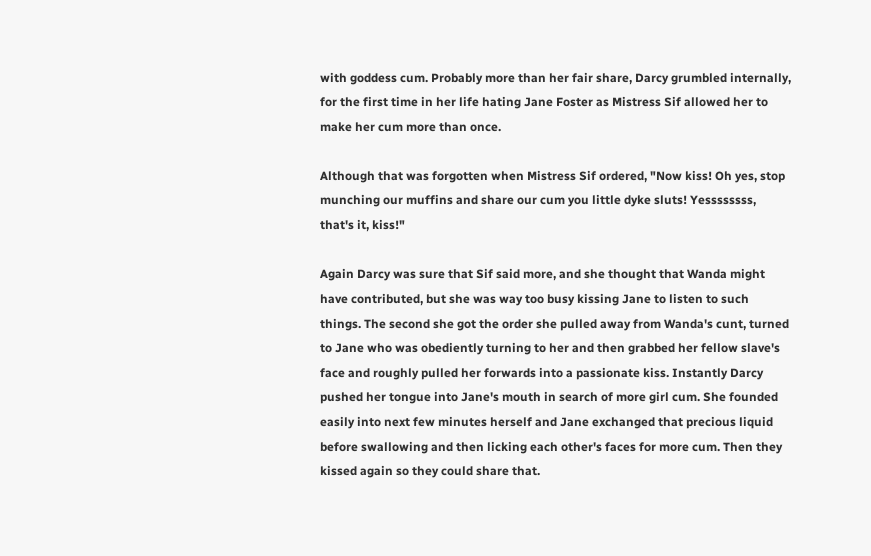with goddess cum. Probably more than her fair share, Darcy grumbled internally, for the first time in her life hating Jane Foster as Mistress Sif allowed her to make her cum more than once.

Although that was forgotten when Mistress Sif ordered, "Now kiss! Oh yes, stop munching our muffins and share our cum you little dyke sluts! Yessssssss, that's it, kiss!"

Again Darcy was sure that Sif said more, and she thought that Wanda might have contributed, but she was way too busy kissing Jane to listen to such things. The second she got the order she pulled away from Wanda's cunt, turned to Jane who was obediently turning to her and then grabbed her fellow slave's face and roughly pulled her forwards into a passionate kiss. Instantly Darcy pushed her tongue into Jane's mouth in search of more girl cum. She founded easily into next few minutes herself and Jane exchanged that precious liquid before swallowing and then licking each other's faces for more cum. Then they kissed again so they could share that.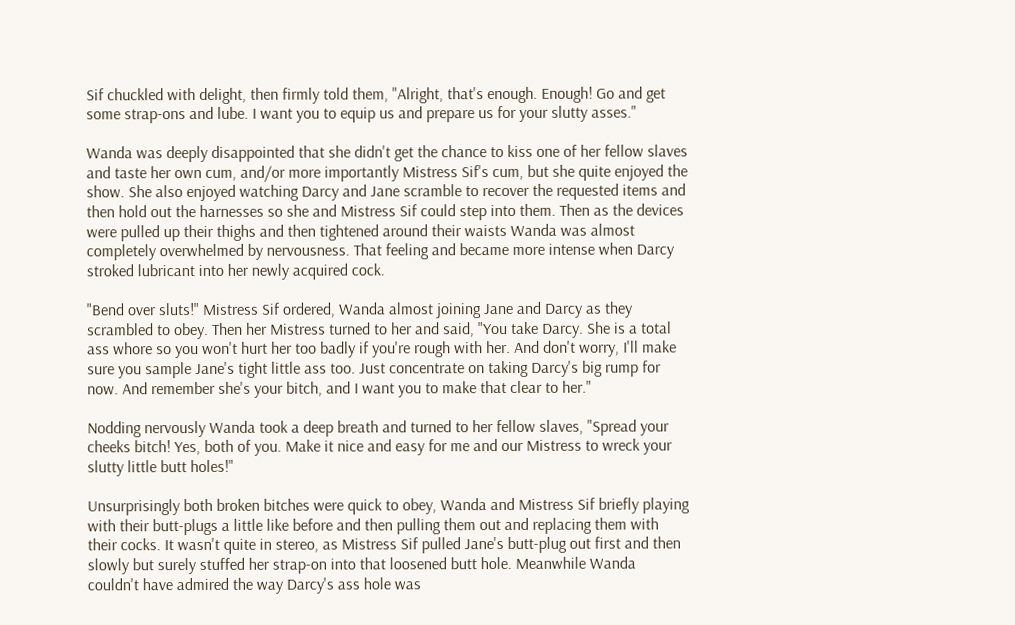Sif chuckled with delight, then firmly told them, "Alright, that's enough. Enough! Go and get some strap-ons and lube. I want you to equip us and prepare us for your slutty asses."

Wanda was deeply disappointed that she didn't get the chance to kiss one of her fellow slaves and taste her own cum, and/or more importantly Mistress Sif's cum, but she quite enjoyed the show. She also enjoyed watching Darcy and Jane scramble to recover the requested items and then hold out the harnesses so she and Mistress Sif could step into them. Then as the devices were pulled up their thighs and then tightened around their waists Wanda was almost completely overwhelmed by nervousness. That feeling and became more intense when Darcy stroked lubricant into her newly acquired cock.

"Bend over sluts!" Mistress Sif ordered, Wanda almost joining Jane and Darcy as they scrambled to obey. Then her Mistress turned to her and said, "You take Darcy. She is a total ass whore so you won't hurt her too badly if you're rough with her. And don't worry, I'll make sure you sample Jane's tight little ass too. Just concentrate on taking Darcy's big rump for now. And remember she's your bitch, and I want you to make that clear to her."

Nodding nervously Wanda took a deep breath and turned to her fellow slaves, "Spread your cheeks bitch! Yes, both of you. Make it nice and easy for me and our Mistress to wreck your slutty little butt holes!"

Unsurprisingly both broken bitches were quick to obey, Wanda and Mistress Sif briefly playing with their butt-plugs a little like before and then pulling them out and replacing them with their cocks. It wasn't quite in stereo, as Mistress Sif pulled Jane's butt-plug out first and then slowly but surely stuffed her strap-on into that loosened butt hole. Meanwhile Wanda couldn't have admired the way Darcy's ass hole was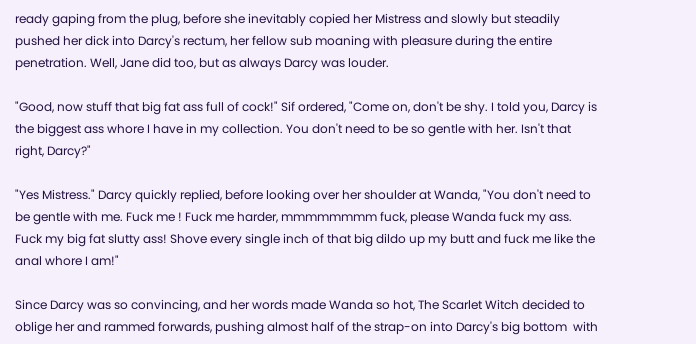ready gaping from the plug, before she inevitably copied her Mistress and slowly but steadily pushed her dick into Darcy's rectum, her fellow sub moaning with pleasure during the entire penetration. Well, Jane did too, but as always Darcy was louder.

"Good, now stuff that big fat ass full of cock!" Sif ordered, "Come on, don't be shy. I told you, Darcy is the biggest ass whore I have in my collection. You don't need to be so gentle with her. Isn't that right, Darcy?"

"Yes Mistress." Darcy quickly replied, before looking over her shoulder at Wanda, "You don't need to be gentle with me. Fuck me ! Fuck me harder, mmmmmmmm fuck, please Wanda fuck my ass. Fuck my big fat slutty ass! Shove every single inch of that big dildo up my butt and fuck me like the anal whore I am!"

Since Darcy was so convincing, and her words made Wanda so hot, The Scarlet Witch decided to oblige her and rammed forwards, pushing almost half of the strap-on into Darcy's big bottom  with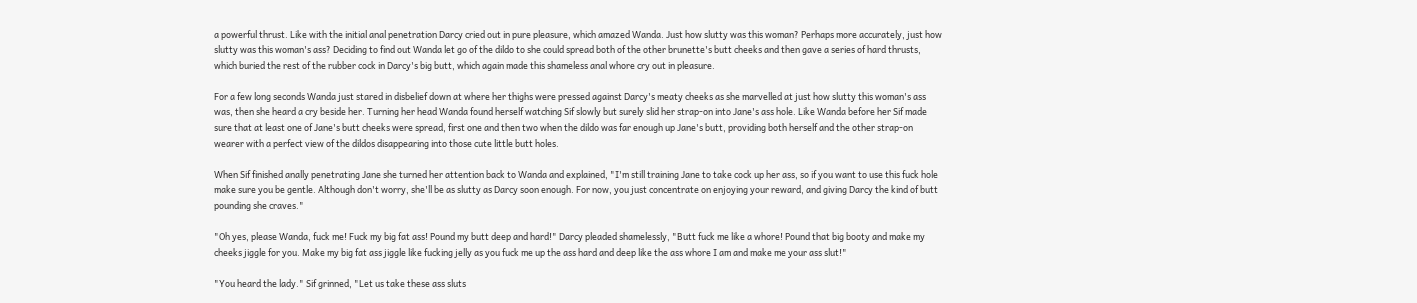a powerful thrust. Like with the initial anal penetration Darcy cried out in pure pleasure, which amazed Wanda. Just how slutty was this woman? Perhaps more accurately, just how slutty was this woman's ass? Deciding to find out Wanda let go of the dildo to she could spread both of the other brunette's butt cheeks and then gave a series of hard thrusts, which buried the rest of the rubber cock in Darcy's big butt, which again made this shameless anal whore cry out in pleasure.

For a few long seconds Wanda just stared in disbelief down at where her thighs were pressed against Darcy's meaty cheeks as she marvelled at just how slutty this woman's ass was, then she heard a cry beside her. Turning her head Wanda found herself watching Sif slowly but surely slid her strap-on into Jane's ass hole. Like Wanda before her Sif made sure that at least one of Jane's butt cheeks were spread, first one and then two when the dildo was far enough up Jane's butt, providing both herself and the other strap-on wearer with a perfect view of the dildos disappearing into those cute little butt holes.

When Sif finished anally penetrating Jane she turned her attention back to Wanda and explained, "I'm still training Jane to take cock up her ass, so if you want to use this fuck hole make sure you be gentle. Although don't worry, she'll be as slutty as Darcy soon enough. For now, you just concentrate on enjoying your reward, and giving Darcy the kind of butt pounding she craves."

"Oh yes, please Wanda, fuck me! Fuck my big fat ass! Pound my butt deep and hard!" Darcy pleaded shamelessly, "Butt fuck me like a whore! Pound that big booty and make my cheeks jiggle for you. Make my big fat ass jiggle like fucking jelly as you fuck me up the ass hard and deep like the ass whore I am and make me your ass slut!"

"You heard the lady." Sif grinned, "Let us take these ass sluts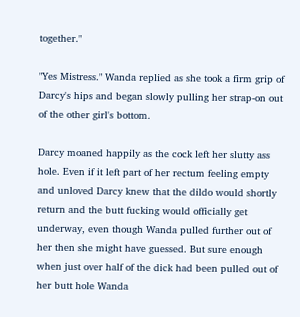together."

"Yes Mistress." Wanda replied as she took a firm grip of Darcy's hips and began slowly pulling her strap-on out of the other girl's bottom.

Darcy moaned happily as the cock left her slutty ass hole. Even if it left part of her rectum feeling empty and unloved Darcy knew that the dildo would shortly return and the butt fucking would officially get underway, even though Wanda pulled further out of her then she might have guessed. But sure enough when just over half of the dick had been pulled out of her butt hole Wanda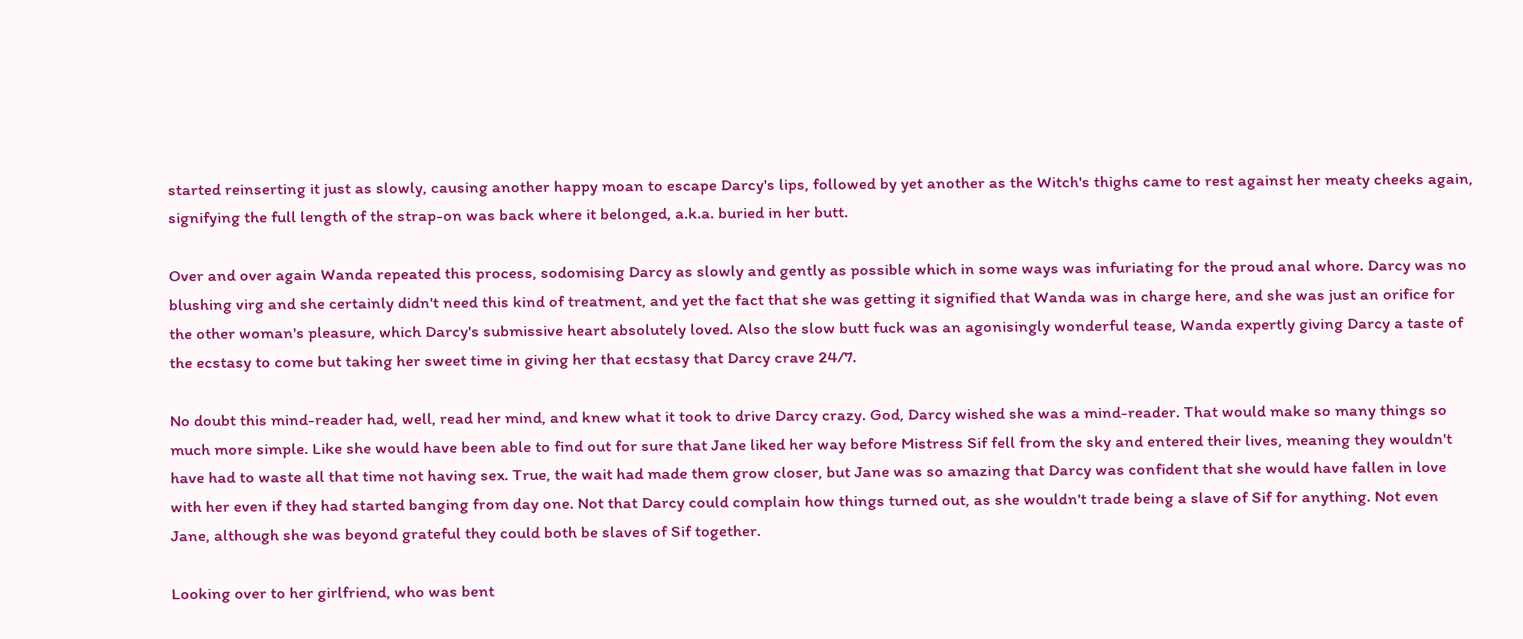started reinserting it just as slowly, causing another happy moan to escape Darcy's lips, followed by yet another as the Witch's thighs came to rest against her meaty cheeks again, signifying the full length of the strap-on was back where it belonged, a.k.a. buried in her butt.

Over and over again Wanda repeated this process, sodomising Darcy as slowly and gently as possible which in some ways was infuriating for the proud anal whore. Darcy was no blushing virg and she certainly didn't need this kind of treatment, and yet the fact that she was getting it signified that Wanda was in charge here, and she was just an orifice for the other woman's pleasure, which Darcy's submissive heart absolutely loved. Also the slow butt fuck was an agonisingly wonderful tease, Wanda expertly giving Darcy a taste of the ecstasy to come but taking her sweet time in giving her that ecstasy that Darcy crave 24/7.

No doubt this mind-reader had, well, read her mind, and knew what it took to drive Darcy crazy. God, Darcy wished she was a mind-reader. That would make so many things so much more simple. Like she would have been able to find out for sure that Jane liked her way before Mistress Sif fell from the sky and entered their lives, meaning they wouldn't have had to waste all that time not having sex. True, the wait had made them grow closer, but Jane was so amazing that Darcy was confident that she would have fallen in love with her even if they had started banging from day one. Not that Darcy could complain how things turned out, as she wouldn't trade being a slave of Sif for anything. Not even Jane, although she was beyond grateful they could both be slaves of Sif together.

Looking over to her girlfriend, who was bent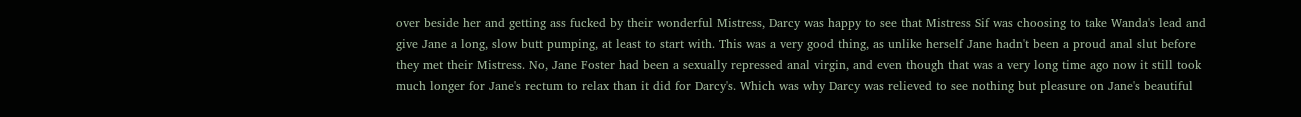over beside her and getting ass fucked by their wonderful Mistress, Darcy was happy to see that Mistress Sif was choosing to take Wanda's lead and give Jane a long, slow butt pumping, at least to start with. This was a very good thing, as unlike herself Jane hadn't been a proud anal slut before they met their Mistress. No, Jane Foster had been a sexually repressed anal virgin, and even though that was a very long time ago now it still took much longer for Jane's rectum to relax than it did for Darcy's. Which was why Darcy was relieved to see nothing but pleasure on Jane's beautiful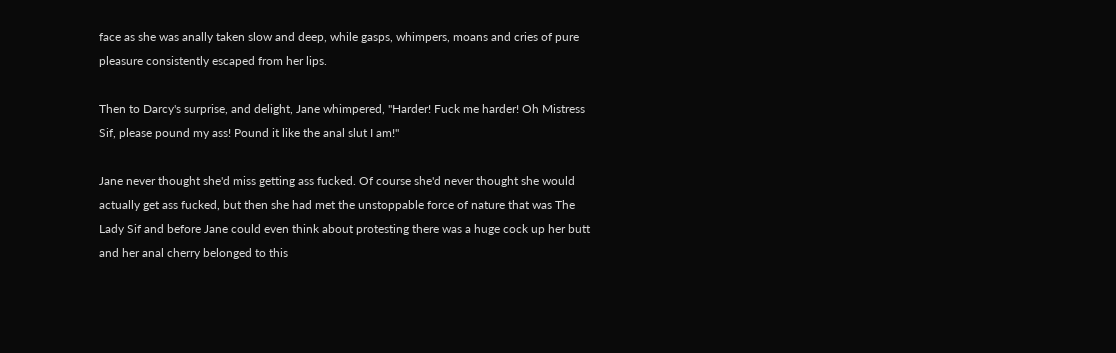face as she was anally taken slow and deep, while gasps, whimpers, moans and cries of pure pleasure consistently escaped from her lips.

Then to Darcy's surprise, and delight, Jane whimpered, "Harder! Fuck me harder! Oh Mistress Sif, please pound my ass! Pound it like the anal slut I am!"

Jane never thought she'd miss getting ass fucked. Of course she'd never thought she would actually get ass fucked, but then she had met the unstoppable force of nature that was The Lady Sif and before Jane could even think about protesting there was a huge cock up her butt and her anal cherry belonged to this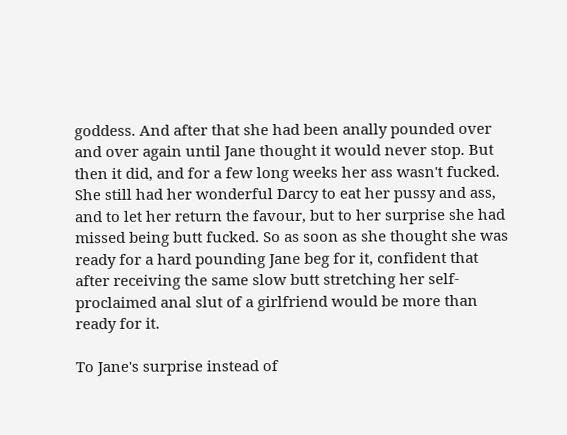goddess. And after that she had been anally pounded over and over again until Jane thought it would never stop. But then it did, and for a few long weeks her ass wasn't fucked. She still had her wonderful Darcy to eat her pussy and ass, and to let her return the favour, but to her surprise she had missed being butt fucked. So as soon as she thought she was ready for a hard pounding Jane beg for it, confident that after receiving the same slow butt stretching her self-proclaimed anal slut of a girlfriend would be more than ready for it.

To Jane's surprise instead of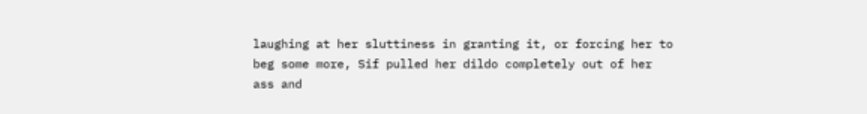laughing at her sluttiness in granting it, or forcing her to beg some more, Sif pulled her dildo completely out of her ass and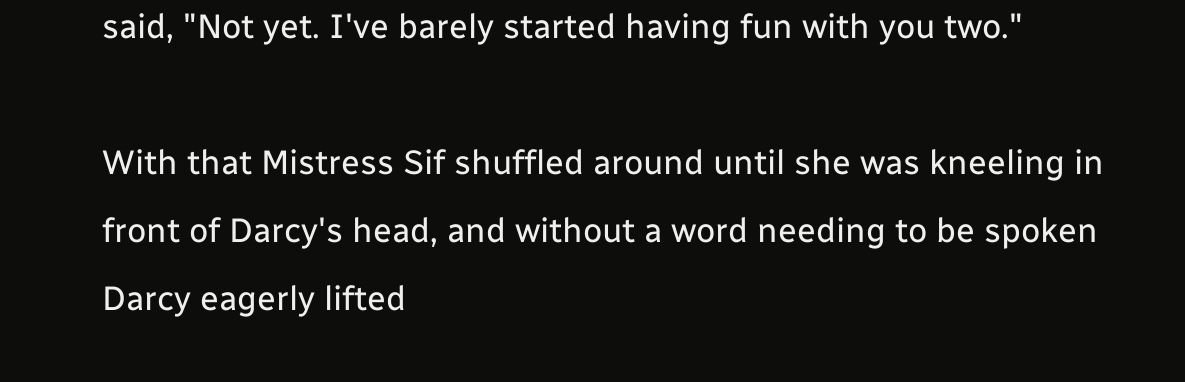said, "Not yet. I've barely started having fun with you two."

With that Mistress Sif shuffled around until she was kneeling in front of Darcy's head, and without a word needing to be spoken Darcy eagerly lifted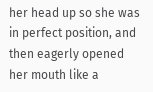her head up so she was in perfect position, and then eagerly opened her mouth like a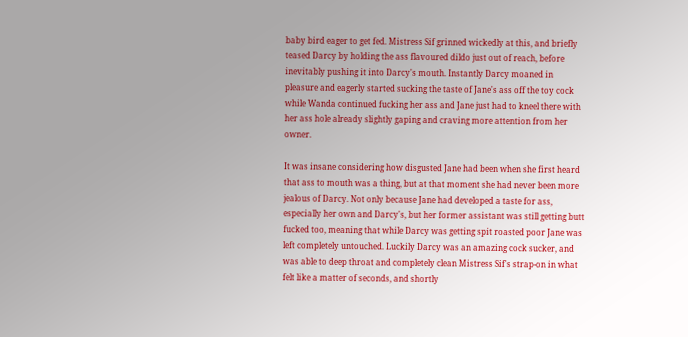baby bird eager to get fed. Mistress Sif grinned wickedly at this, and briefly teased Darcy by holding the ass flavoured dildo just out of reach, before inevitably pushing it into Darcy's mouth. Instantly Darcy moaned in pleasure and eagerly started sucking the taste of Jane's ass off the toy cock while Wanda continued fucking her ass and Jane just had to kneel there with her ass hole already slightly gaping and craving more attention from her owner.

It was insane considering how disgusted Jane had been when she first heard that ass to mouth was a thing, but at that moment she had never been more jealous of Darcy. Not only because Jane had developed a taste for ass, especially her own and Darcy's, but her former assistant was still getting butt fucked too, meaning that while Darcy was getting spit roasted poor Jane was left completely untouched. Luckily Darcy was an amazing cock sucker, and was able to deep throat and completely clean Mistress Sif's strap-on in what felt like a matter of seconds, and shortly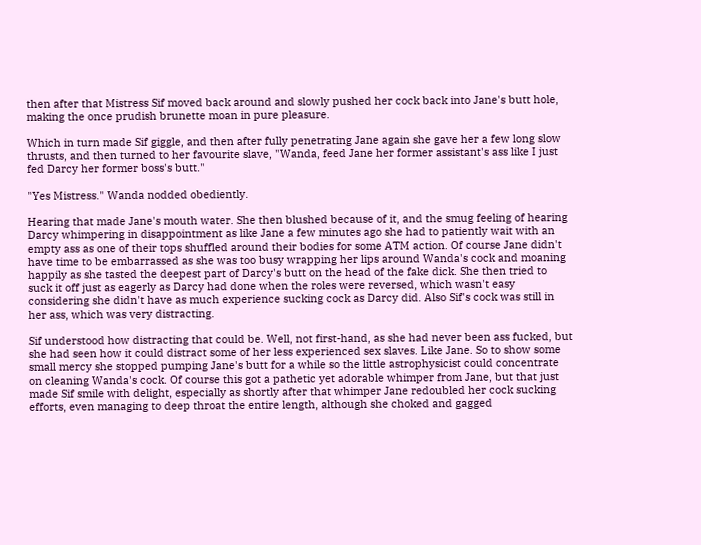then after that Mistress Sif moved back around and slowly pushed her cock back into Jane's butt hole, making the once prudish brunette moan in pure pleasure.

Which in turn made Sif giggle, and then after fully penetrating Jane again she gave her a few long slow thrusts, and then turned to her favourite slave, "Wanda, feed Jane her former assistant's ass like I just fed Darcy her former boss's butt."

"Yes Mistress." Wanda nodded obediently.

Hearing that made Jane's mouth water. She then blushed because of it, and the smug feeling of hearing Darcy whimpering in disappointment as like Jane a few minutes ago she had to patiently wait with an empty ass as one of their tops shuffled around their bodies for some ATM action. Of course Jane didn't have time to be embarrassed as she was too busy wrapping her lips around Wanda's cock and moaning happily as she tasted the deepest part of Darcy's butt on the head of the fake dick. She then tried to suck it off just as eagerly as Darcy had done when the roles were reversed, which wasn't easy considering she didn't have as much experience sucking cock as Darcy did. Also Sif's cock was still in her ass, which was very distracting.

Sif understood how distracting that could be. Well, not first-hand, as she had never been ass fucked, but she had seen how it could distract some of her less experienced sex slaves. Like Jane. So to show some small mercy she stopped pumping Jane's butt for a while so the little astrophysicist could concentrate on cleaning Wanda's cock. Of course this got a pathetic yet adorable whimper from Jane, but that just made Sif smile with delight, especially as shortly after that whimper Jane redoubled her cock sucking efforts, even managing to deep throat the entire length, although she choked and gagged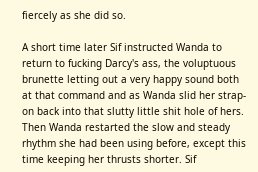fiercely as she did so.

A short time later Sif instructed Wanda to return to fucking Darcy's ass, the voluptuous brunette letting out a very happy sound both at that command and as Wanda slid her strap-on back into that slutty little shit hole of hers. Then Wanda restarted the slow and steady rhythm she had been using before, except this time keeping her thrusts shorter. Sif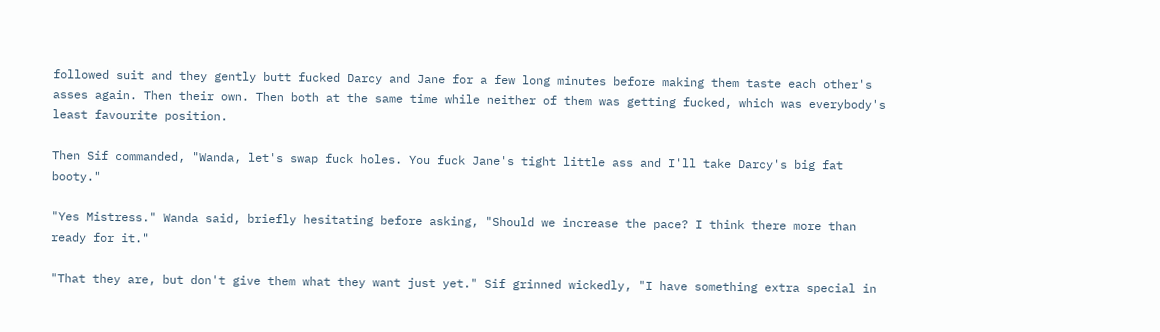followed suit and they gently butt fucked Darcy and Jane for a few long minutes before making them taste each other's asses again. Then their own. Then both at the same time while neither of them was getting fucked, which was everybody's least favourite position.

Then Sif commanded, "Wanda, let's swap fuck holes. You fuck Jane's tight little ass and I'll take Darcy's big fat booty."

"Yes Mistress." Wanda said, briefly hesitating before asking, "Should we increase the pace? I think there more than ready for it."

"That they are, but don't give them what they want just yet." Sif grinned wickedly, "I have something extra special in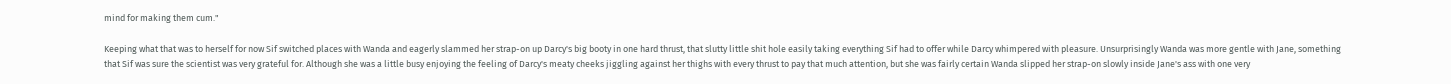mind for making them cum."

Keeping what that was to herself for now Sif switched places with Wanda and eagerly slammed her strap-on up Darcy's big booty in one hard thrust, that slutty little shit hole easily taking everything Sif had to offer while Darcy whimpered with pleasure. Unsurprisingly Wanda was more gentle with Jane, something that Sif was sure the scientist was very grateful for. Although she was a little busy enjoying the feeling of Darcy's meaty cheeks jiggling against her thighs with every thrust to pay that much attention, but she was fairly certain Wanda slipped her strap-on slowly inside Jane's ass with one very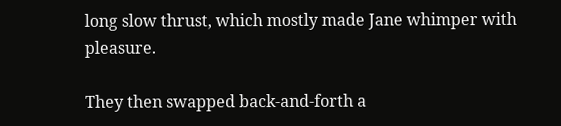long slow thrust, which mostly made Jane whimper with pleasure.

They then swapped back-and-forth a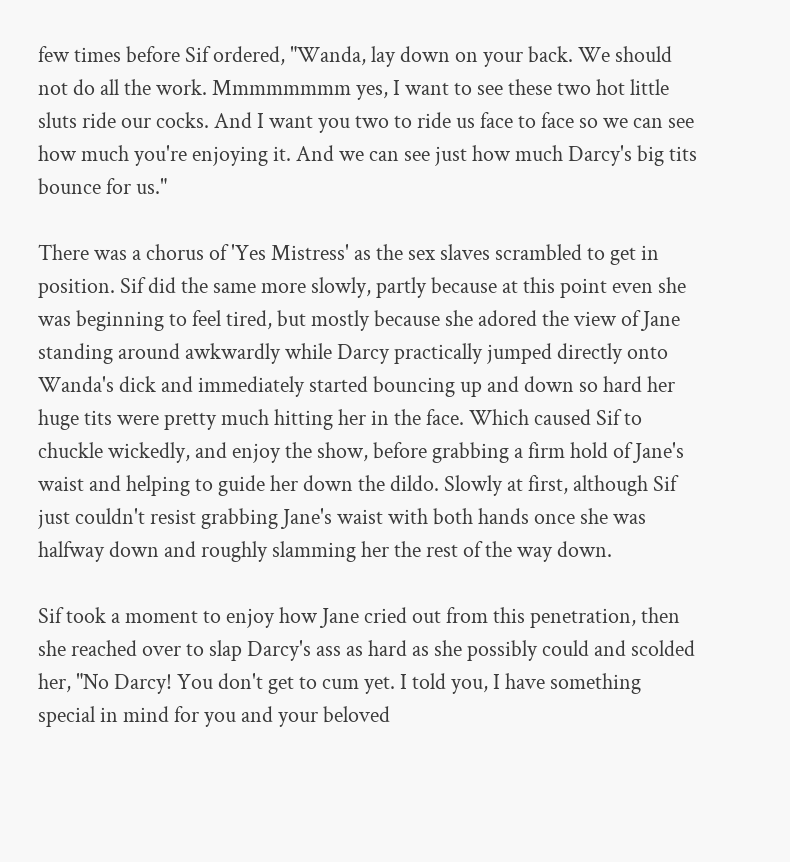few times before Sif ordered, "Wanda, lay down on your back. We should not do all the work. Mmmmmmmm yes, I want to see these two hot little sluts ride our cocks. And I want you two to ride us face to face so we can see how much you're enjoying it. And we can see just how much Darcy's big tits bounce for us."

There was a chorus of 'Yes Mistress' as the sex slaves scrambled to get in position. Sif did the same more slowly, partly because at this point even she was beginning to feel tired, but mostly because she adored the view of Jane standing around awkwardly while Darcy practically jumped directly onto Wanda's dick and immediately started bouncing up and down so hard her huge tits were pretty much hitting her in the face. Which caused Sif to chuckle wickedly, and enjoy the show, before grabbing a firm hold of Jane's waist and helping to guide her down the dildo. Slowly at first, although Sif just couldn't resist grabbing Jane's waist with both hands once she was halfway down and roughly slamming her the rest of the way down.

Sif took a moment to enjoy how Jane cried out from this penetration, then she reached over to slap Darcy's ass as hard as she possibly could and scolded her, "No Darcy! You don't get to cum yet. I told you, I have something special in mind for you and your beloved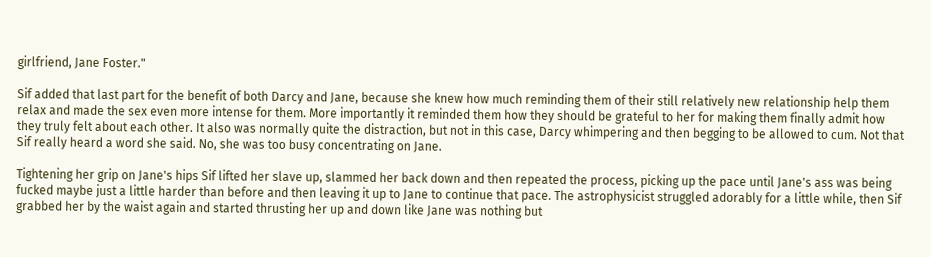girlfriend, Jane Foster."

Sif added that last part for the benefit of both Darcy and Jane, because she knew how much reminding them of their still relatively new relationship help them relax and made the sex even more intense for them. More importantly it reminded them how they should be grateful to her for making them finally admit how they truly felt about each other. It also was normally quite the distraction, but not in this case, Darcy whimpering and then begging to be allowed to cum. Not that Sif really heard a word she said. No, she was too busy concentrating on Jane.

Tightening her grip on Jane's hips Sif lifted her slave up, slammed her back down and then repeated the process, picking up the pace until Jane's ass was being fucked maybe just a little harder than before and then leaving it up to Jane to continue that pace. The astrophysicist struggled adorably for a little while, then Sif grabbed her by the waist again and started thrusting her up and down like Jane was nothing but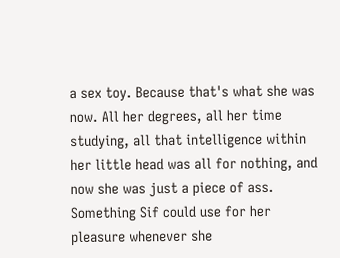a sex toy. Because that's what she was now. All her degrees, all her time studying, all that intelligence within her little head was all for nothing, and now she was just a piece of ass. Something Sif could use for her pleasure whenever she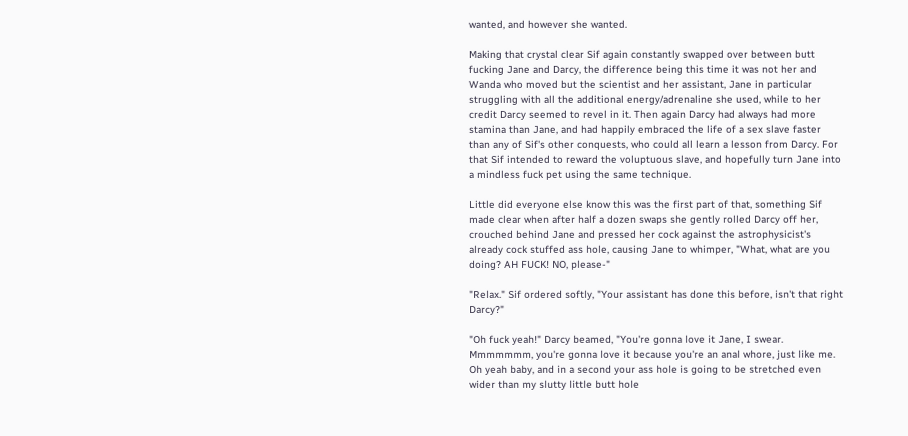wanted, and however she wanted.

Making that crystal clear Sif again constantly swapped over between butt fucking Jane and Darcy, the difference being this time it was not her and Wanda who moved but the scientist and her assistant, Jane in particular struggling with all the additional energy/adrenaline she used, while to her credit Darcy seemed to revel in it. Then again Darcy had always had more stamina than Jane, and had happily embraced the life of a sex slave faster than any of Sif's other conquests, who could all learn a lesson from Darcy. For that Sif intended to reward the voluptuous slave, and hopefully turn Jane into a mindless fuck pet using the same technique.

Little did everyone else know this was the first part of that, something Sif made clear when after half a dozen swaps she gently rolled Darcy off her, crouched behind Jane and pressed her cock against the astrophysicist's already cock stuffed ass hole, causing Jane to whimper, "What, what are you doing? AH FUCK! NO, please-"

"Relax." Sif ordered softly, "Your assistant has done this before, isn't that right Darcy?"

"Oh fuck yeah!" Darcy beamed, "You're gonna love it Jane, I swear. Mmmmmmm, you're gonna love it because you're an anal whore, just like me. Oh yeah baby, and in a second your ass hole is going to be stretched even wider than my slutty little butt hole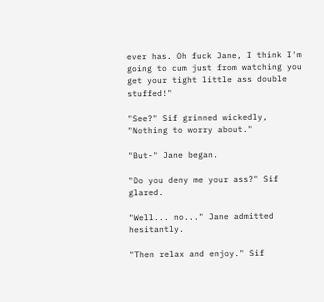ever has. Oh fuck Jane, I think I'm going to cum just from watching you get your tight little ass double stuffed!"

"See?" Sif grinned wickedly, "Nothing to worry about."

"But-" Jane began.

"Do you deny me your ass?" Sif glared.

"Well... no..." Jane admitted hesitantly.

"Then relax and enjoy." Sif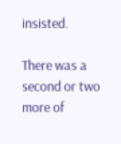insisted.

There was a second or two more of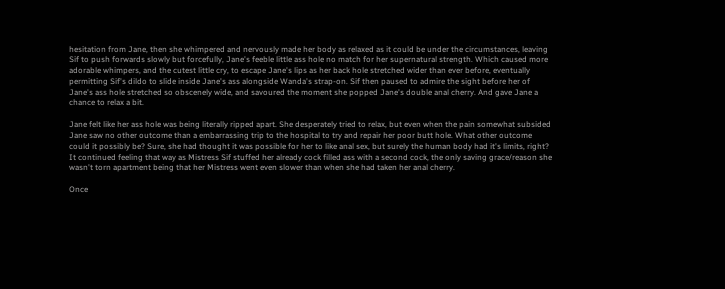hesitation from Jane, then she whimpered and nervously made her body as relaxed as it could be under the circumstances, leaving Sif to push forwards slowly but forcefully, Jane's feeble little ass hole no match for her supernatural strength. Which caused more adorable whimpers, and the cutest little cry, to escape Jane's lips as her back hole stretched wider than ever before, eventually permitting Sif's dildo to slide inside Jane's ass alongside Wanda's strap-on. Sif then paused to admire the sight before her of Jane's ass hole stretched so obscenely wide, and savoured the moment she popped Jane's double anal cherry. And gave Jane a chance to relax a bit.

Jane felt like her ass hole was being literally ripped apart. She desperately tried to relax, but even when the pain somewhat subsided Jane saw no other outcome than a embarrassing trip to the hospital to try and repair her poor butt hole. What other outcome could it possibly be? Sure, she had thought it was possible for her to like anal sex, but surely the human body had it's limits, right? It continued feeling that way as Mistress Sif stuffed her already cock filled ass with a second cock, the only saving grace/reason she wasn't torn apartment being that her Mistress went even slower than when she had taken her anal cherry.

Once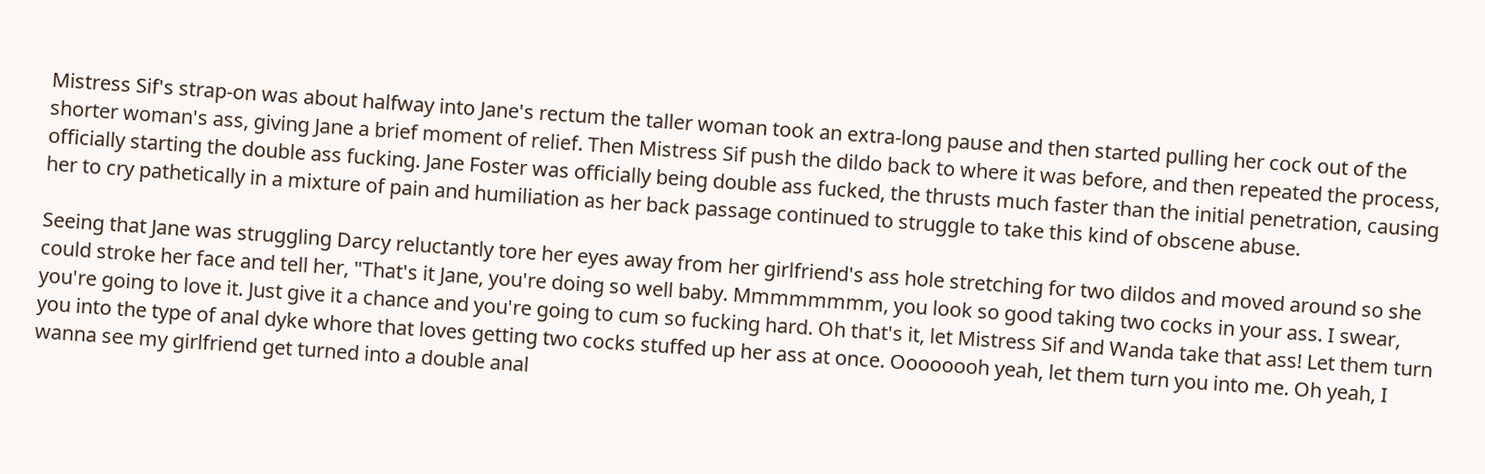Mistress Sif's strap-on was about halfway into Jane's rectum the taller woman took an extra-long pause and then started pulling her cock out of the shorter woman's ass, giving Jane a brief moment of relief. Then Mistress Sif push the dildo back to where it was before, and then repeated the process, officially starting the double ass fucking. Jane Foster was officially being double ass fucked, the thrusts much faster than the initial penetration, causing her to cry pathetically in a mixture of pain and humiliation as her back passage continued to struggle to take this kind of obscene abuse.

Seeing that Jane was struggling Darcy reluctantly tore her eyes away from her girlfriend's ass hole stretching for two dildos and moved around so she could stroke her face and tell her, "That's it Jane, you're doing so well baby. Mmmmmmmm, you look so good taking two cocks in your ass. I swear, you're going to love it. Just give it a chance and you're going to cum so fucking hard. Oh that's it, let Mistress Sif and Wanda take that ass! Let them turn you into the type of anal dyke whore that loves getting two cocks stuffed up her ass at once. Oooooooh yeah, let them turn you into me. Oh yeah, I wanna see my girlfriend get turned into a double anal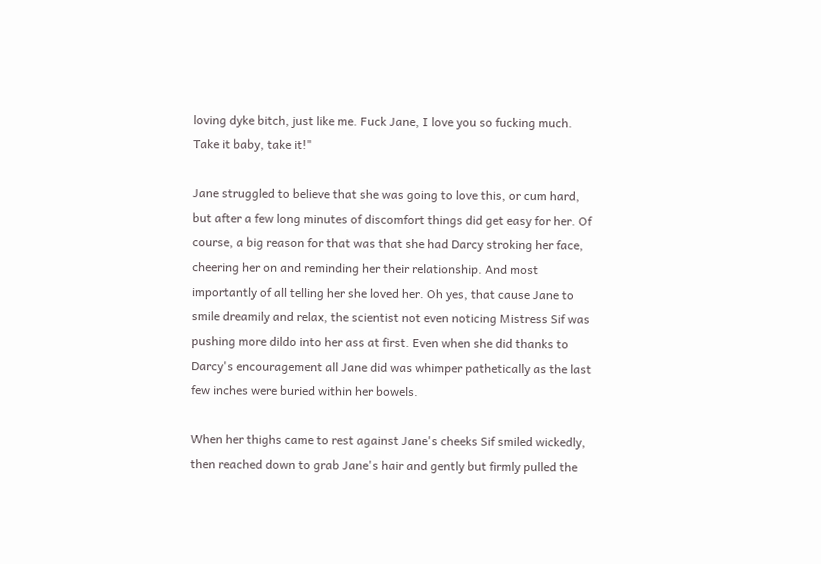loving dyke bitch, just like me. Fuck Jane, I love you so fucking much. Take it baby, take it!"

Jane struggled to believe that she was going to love this, or cum hard, but after a few long minutes of discomfort things did get easy for her. Of course, a big reason for that was that she had Darcy stroking her face, cheering her on and reminding her their relationship. And most importantly of all telling her she loved her. Oh yes, that cause Jane to smile dreamily and relax, the scientist not even noticing Mistress Sif was pushing more dildo into her ass at first. Even when she did thanks to Darcy's encouragement all Jane did was whimper pathetically as the last few inches were buried within her bowels.

When her thighs came to rest against Jane's cheeks Sif smiled wickedly, then reached down to grab Jane's hair and gently but firmly pulled the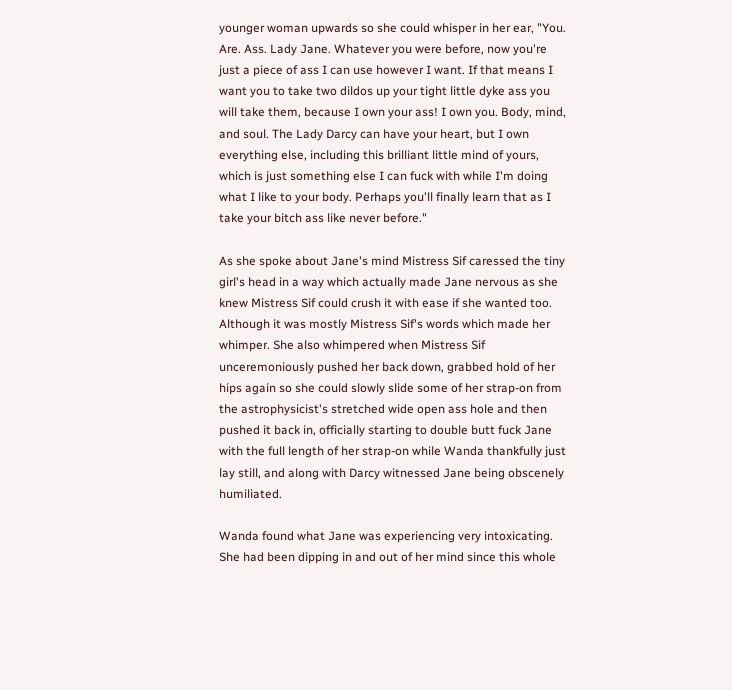younger woman upwards so she could whisper in her ear, "You. Are. Ass. Lady Jane. Whatever you were before, now you're just a piece of ass I can use however I want. If that means I want you to take two dildos up your tight little dyke ass you will take them, because I own your ass! I own you. Body, mind, and soul. The Lady Darcy can have your heart, but I own everything else, including this brilliant little mind of yours, which is just something else I can fuck with while I'm doing what I like to your body. Perhaps you'll finally learn that as I take your bitch ass like never before."

As she spoke about Jane's mind Mistress Sif caressed the tiny girl's head in a way which actually made Jane nervous as she knew Mistress Sif could crush it with ease if she wanted too. Although it was mostly Mistress Sif's words which made her whimper. She also whimpered when Mistress Sif unceremoniously pushed her back down, grabbed hold of her hips again so she could slowly slide some of her strap-on from the astrophysicist's stretched wide open ass hole and then pushed it back in, officially starting to double butt fuck Jane with the full length of her strap-on while Wanda thankfully just lay still, and along with Darcy witnessed Jane being obscenely humiliated.

Wanda found what Jane was experiencing very intoxicating. She had been dipping in and out of her mind since this whole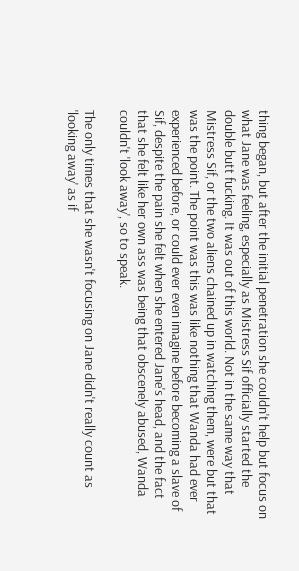thing began, but after the initial penetration she couldn't help but focus on what Jane was feeling, especially as Mistress Sif officially started the double butt fucking. It was out of this world. Not in the same way that Mistress Sif, or the two aliens chained up in watching them, were but that was the point. The point was this was like nothing that Wanda had ever experienced before, or could ever even imagine before becoming a slave of Sif, despite the pain she felt when she entered Jane's head, and the fact that she felt like her own ass was being that obscenely abused, Wanda couldn't 'look away', so to speak.

The only times that she wasn't focusing on Jane didn't really count as 'looking away' as if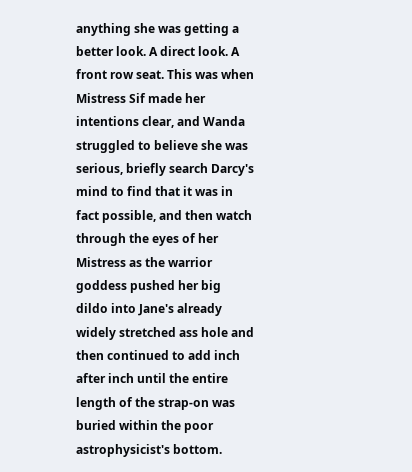anything she was getting a better look. A direct look. A front row seat. This was when Mistress Sif made her intentions clear, and Wanda struggled to believe she was serious, briefly search Darcy's mind to find that it was in fact possible, and then watch through the eyes of her Mistress as the warrior goddess pushed her big dildo into Jane's already widely stretched ass hole and then continued to add inch after inch until the entire length of the strap-on was buried within the poor astrophysicist's bottom.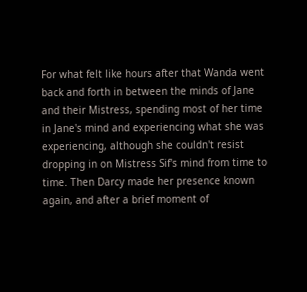For what felt like hours after that Wanda went back and forth in between the minds of Jane and their Mistress, spending most of her time in Jane's mind and experiencing what she was experiencing, although she couldn't resist dropping in on Mistress Sif's mind from time to time. Then Darcy made her presence known again, and after a brief moment of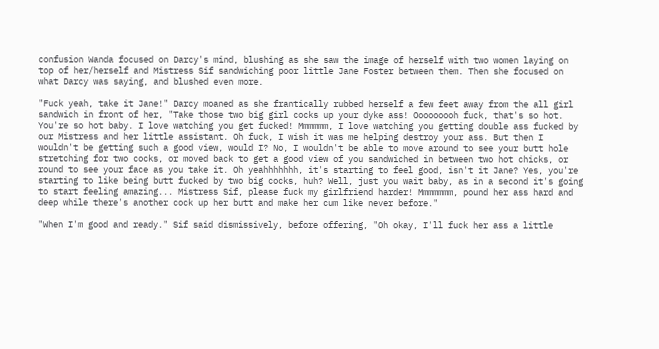confusion Wanda focused on Darcy's mind, blushing as she saw the image of herself with two women laying on top of her/herself and Mistress Sif sandwiching poor little Jane Foster between them. Then she focused on what Darcy was saying, and blushed even more.

"Fuck yeah, take it Jane!" Darcy moaned as she frantically rubbed herself a few feet away from the all girl sandwich in front of her, "Take those two big girl cocks up your dyke ass! Ooooooooh fuck, that's so hot. You're so hot baby. I love watching you get fucked! Mmmmmm, I love watching you getting double ass fucked by our Mistress and her little assistant. Oh fuck, I wish it was me helping destroy your ass. But then I wouldn't be getting such a good view, would I? No, I wouldn't be able to move around to see your butt hole stretching for two cocks, or moved back to get a good view of you sandwiched in between two hot chicks, or round to see your face as you take it. Oh yeahhhhhhh, it's starting to feel good, isn't it Jane? Yes, you're starting to like being butt fucked by two big cocks, huh? Well, just you wait baby, as in a second it's going to start feeling amazing... Mistress Sif, please fuck my girlfriend harder! Mmmmmmm, pound her ass hard and deep while there's another cock up her butt and make her cum like never before."

"When I'm good and ready." Sif said dismissively, before offering, "Oh okay, I'll fuck her ass a little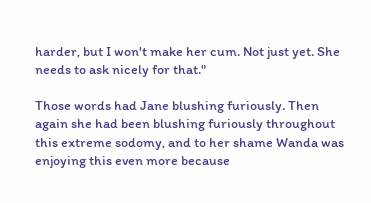harder, but I won't make her cum. Not just yet. She needs to ask nicely for that."

Those words had Jane blushing furiously. Then again she had been blushing furiously throughout this extreme sodomy, and to her shame Wanda was enjoying this even more because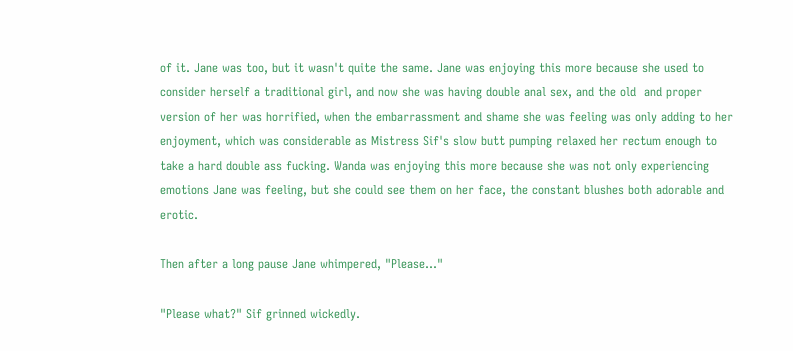of it. Jane was too, but it wasn't quite the same. Jane was enjoying this more because she used to consider herself a traditional girl, and now she was having double anal sex, and the old  and proper version of her was horrified, when the embarrassment and shame she was feeling was only adding to her enjoyment, which was considerable as Mistress Sif's slow butt pumping relaxed her rectum enough to take a hard double ass fucking. Wanda was enjoying this more because she was not only experiencing emotions Jane was feeling, but she could see them on her face, the constant blushes both adorable and erotic.

Then after a long pause Jane whimpered, "Please..."

"Please what?" Sif grinned wickedly.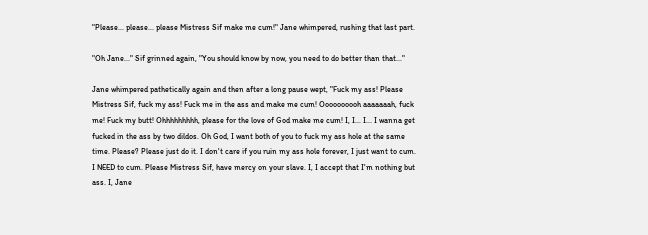"Please... please... please Mistress Sif make me cum!" Jane whimpered, rushing that last part.

"Oh Jane..." Sif grinned again, "You should know by now, you need to do better than that..."

Jane whimpered pathetically again and then after a long pause wept, "Fuck my ass! Please Mistress Sif, fuck my ass! Fuck me in the ass and make me cum! Oooooooooh aaaaaaah, fuck me! Fuck my butt! Ohhhhhhhhh, please for the love of God make me cum! I, I... I... I wanna get fucked in the ass by two dildos. Oh God, I want both of you to fuck my ass hole at the same time. Please? Please just do it. I don't care if you ruin my ass hole forever, I just want to cum. I NEED to cum. Please Mistress Sif, have mercy on your slave. I, I accept that I'm nothing but ass. I, Jane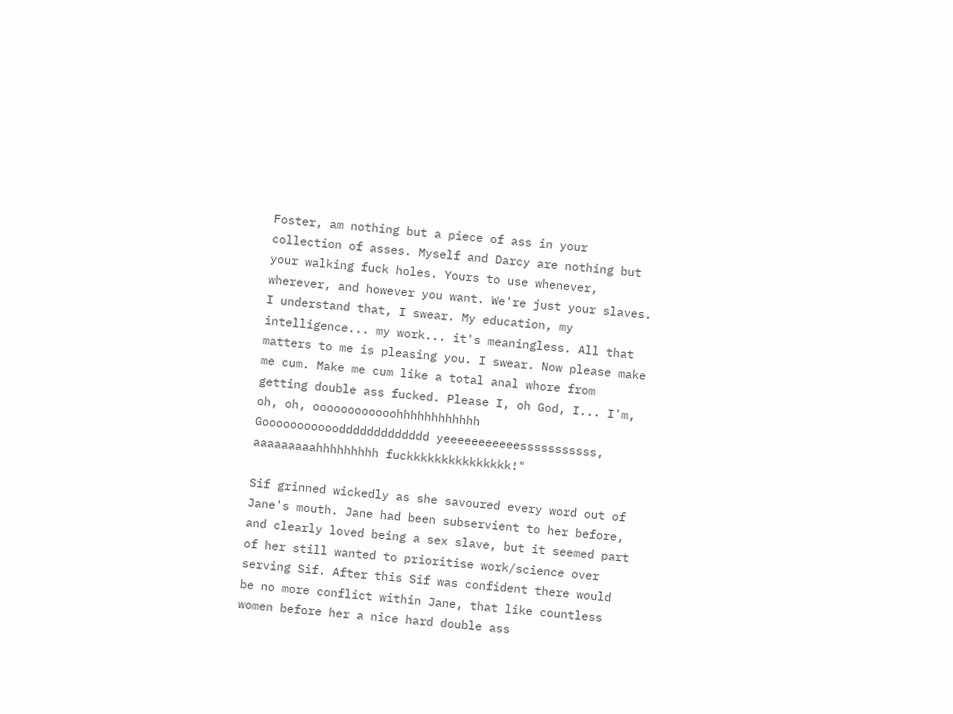Foster, am nothing but a piece of ass in your collection of asses. Myself and Darcy are nothing but your walking fuck holes. Yours to use whenever, wherever, and however you want. We're just your slaves. I understand that, I swear. My education, my intelligence... my work... it's meaningless. All that matters to me is pleasing you. I swear. Now please make me cum. Make me cum like a total anal whore from getting double ass fucked. Please I, oh God, I... I'm, oh, oh, oooooooooooohhhhhhhhhhhh Goooooooooooddddddddddddd yeeeeeeeeeeesssssssssss, aaaaaaaaahhhhhhhhh fuckkkkkkkkkkkkkkk!"

Sif grinned wickedly as she savoured every word out of Jane's mouth. Jane had been subservient to her before, and clearly loved being a sex slave, but it seemed part of her still wanted to prioritise work/science over serving Sif. After this Sif was confident there would be no more conflict within Jane, that like countless women before her a nice hard double ass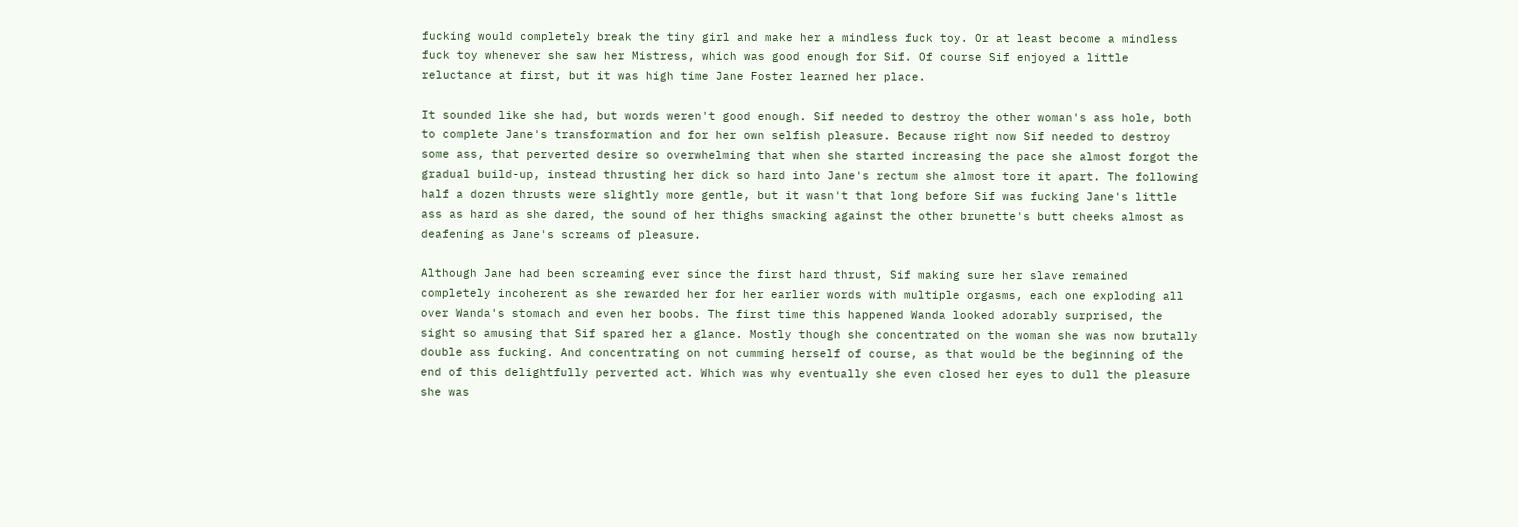fucking would completely break the tiny girl and make her a mindless fuck toy. Or at least become a mindless fuck toy whenever she saw her Mistress, which was good enough for Sif. Of course Sif enjoyed a little reluctance at first, but it was high time Jane Foster learned her place.

It sounded like she had, but words weren't good enough. Sif needed to destroy the other woman's ass hole, both to complete Jane's transformation and for her own selfish pleasure. Because right now Sif needed to destroy some ass, that perverted desire so overwhelming that when she started increasing the pace she almost forgot the gradual build-up, instead thrusting her dick so hard into Jane's rectum she almost tore it apart. The following half a dozen thrusts were slightly more gentle, but it wasn't that long before Sif was fucking Jane's little ass as hard as she dared, the sound of her thighs smacking against the other brunette's butt cheeks almost as deafening as Jane's screams of pleasure.

Although Jane had been screaming ever since the first hard thrust, Sif making sure her slave remained completely incoherent as she rewarded her for her earlier words with multiple orgasms, each one exploding all over Wanda's stomach and even her boobs. The first time this happened Wanda looked adorably surprised, the sight so amusing that Sif spared her a glance. Mostly though she concentrated on the woman she was now brutally double ass fucking. And concentrating on not cumming herself of course, as that would be the beginning of the end of this delightfully perverted act. Which was why eventually she even closed her eyes to dull the pleasure she was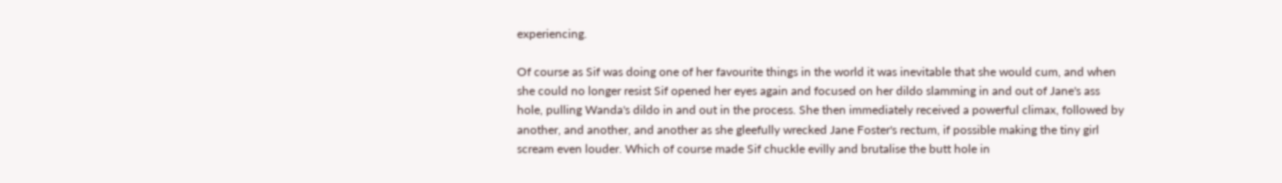experiencing.

Of course as Sif was doing one of her favourite things in the world it was inevitable that she would cum, and when she could no longer resist Sif opened her eyes again and focused on her dildo slamming in and out of Jane's ass hole, pulling Wanda's dildo in and out in the process. She then immediately received a powerful climax, followed by another, and another, and another as she gleefully wrecked Jane Foster's rectum, if possible making the tiny girl scream even louder. Which of course made Sif chuckle evilly and brutalise the butt hole in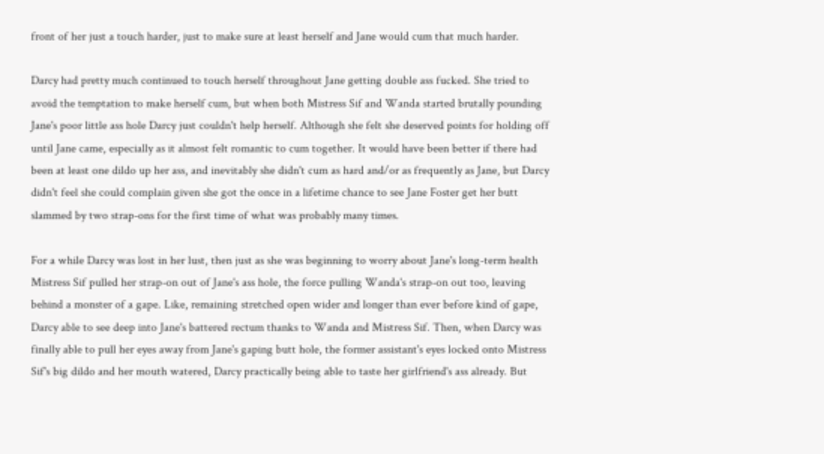front of her just a touch harder, just to make sure at least herself and Jane would cum that much harder.

Darcy had pretty much continued to touch herself throughout Jane getting double ass fucked. She tried to avoid the temptation to make herself cum, but when both Mistress Sif and Wanda started brutally pounding Jane's poor little ass hole Darcy just couldn't help herself. Although she felt she deserved points for holding off until Jane came, especially as it almost felt romantic to cum together. It would have been better if there had been at least one dildo up her ass, and inevitably she didn't cum as hard and/or as frequently as Jane, but Darcy didn't feel she could complain given she got the once in a lifetime chance to see Jane Foster get her butt slammed by two strap-ons for the first time of what was probably many times.

For a while Darcy was lost in her lust, then just as she was beginning to worry about Jane's long-term health Mistress Sif pulled her strap-on out of Jane's ass hole, the force pulling Wanda's strap-on out too, leaving behind a monster of a gape. Like, remaining stretched open wider and longer than ever before kind of gape, Darcy able to see deep into Jane's battered rectum thanks to Wanda and Mistress Sif. Then, when Darcy was finally able to pull her eyes away from Jane's gaping butt hole, the former assistant's eyes locked onto Mistress Sif's big dildo and her mouth watered, Darcy practically being able to taste her girlfriend's ass already. But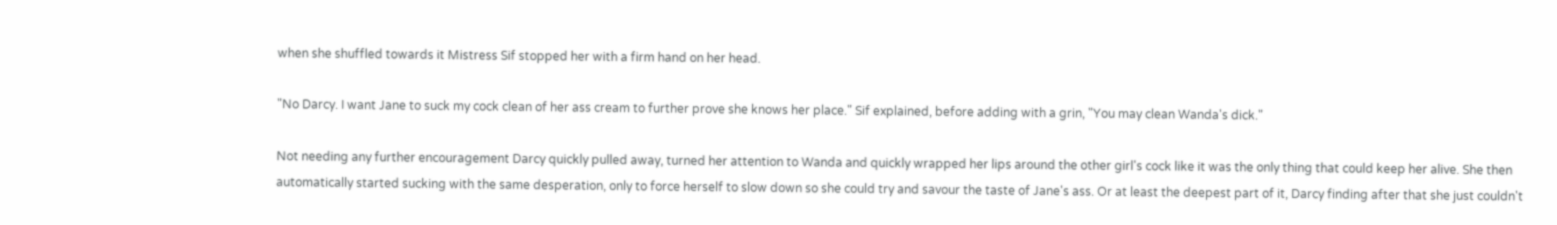when she shuffled towards it Mistress Sif stopped her with a firm hand on her head.

"No Darcy. I want Jane to suck my cock clean of her ass cream to further prove she knows her place." Sif explained, before adding with a grin, "You may clean Wanda's dick."

Not needing any further encouragement Darcy quickly pulled away, turned her attention to Wanda and quickly wrapped her lips around the other girl's cock like it was the only thing that could keep her alive. She then automatically started sucking with the same desperation, only to force herself to slow down so she could try and savour the taste of Jane's ass. Or at least the deepest part of it, Darcy finding after that she just couldn't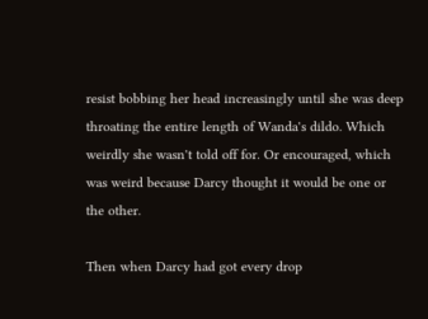resist bobbing her head increasingly until she was deep throating the entire length of Wanda's dildo. Which weirdly she wasn't told off for. Or encouraged, which was weird because Darcy thought it would be one or the other.

Then when Darcy had got every drop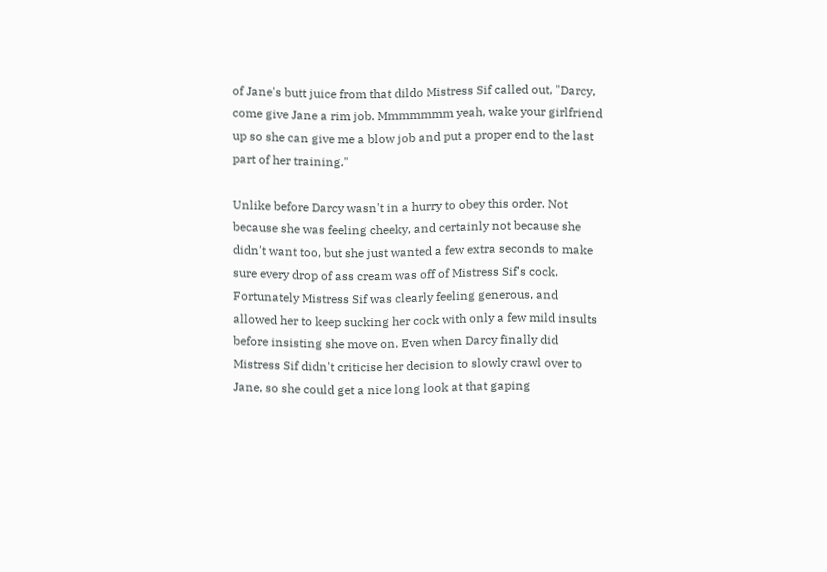of Jane's butt juice from that dildo Mistress Sif called out, "Darcy, come give Jane a rim job. Mmmmmmm yeah, wake your girlfriend up so she can give me a blow job and put a proper end to the last part of her training."

Unlike before Darcy wasn't in a hurry to obey this order. Not because she was feeling cheeky, and certainly not because she didn't want too, but she just wanted a few extra seconds to make sure every drop of ass cream was off of Mistress Sif's cock. Fortunately Mistress Sif was clearly feeling generous, and allowed her to keep sucking her cock with only a few mild insults before insisting she move on. Even when Darcy finally did Mistress Sif didn't criticise her decision to slowly crawl over to Jane, so she could get a nice long look at that gaping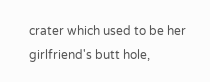crater which used to be her girlfriend's butt hole,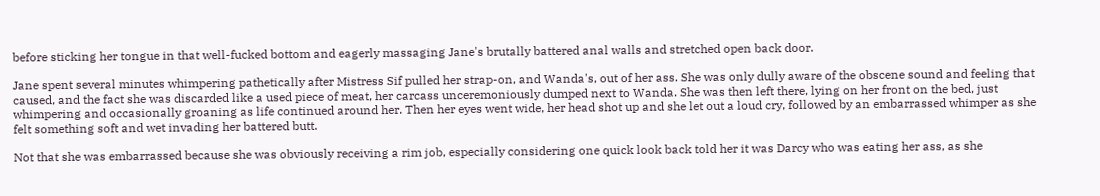before sticking her tongue in that well-fucked bottom and eagerly massaging Jane's brutally battered anal walls and stretched open back door.

Jane spent several minutes whimpering pathetically after Mistress Sif pulled her strap-on, and Wanda's, out of her ass. She was only dully aware of the obscene sound and feeling that caused, and the fact she was discarded like a used piece of meat, her carcass unceremoniously dumped next to Wanda. She was then left there, lying on her front on the bed, just whimpering and occasionally groaning as life continued around her. Then her eyes went wide, her head shot up and she let out a loud cry, followed by an embarrassed whimper as she felt something soft and wet invading her battered butt.

Not that she was embarrassed because she was obviously receiving a rim job, especially considering one quick look back told her it was Darcy who was eating her ass, as she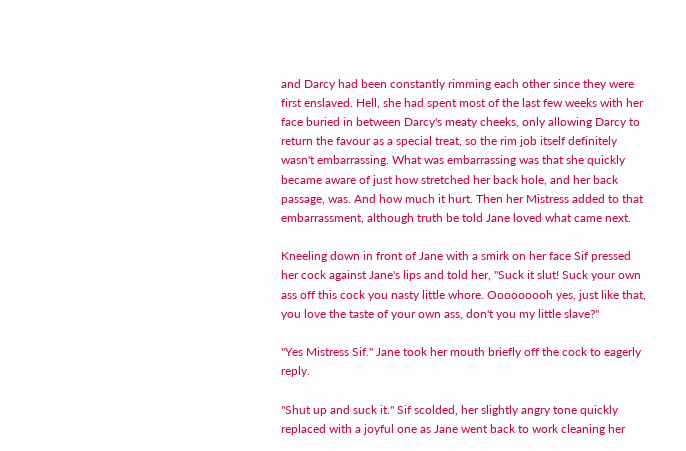and Darcy had been constantly rimming each other since they were first enslaved. Hell, she had spent most of the last few weeks with her face buried in between Darcy's meaty cheeks, only allowing Darcy to return the favour as a special treat, so the rim job itself definitely wasn't embarrassing. What was embarrassing was that she quickly became aware of just how stretched her back hole, and her back passage, was. And how much it hurt. Then her Mistress added to that embarrassment, although truth be told Jane loved what came next.

Kneeling down in front of Jane with a smirk on her face Sif pressed her cock against Jane's lips and told her, "Suck it slut! Suck your own ass off this cock you nasty little whore. Ooooooooh yes, just like that, you love the taste of your own ass, don't you my little slave?"

"Yes Mistress Sif." Jane took her mouth briefly off the cock to eagerly reply.

"Shut up and suck it." Sif scolded, her slightly angry tone quickly replaced with a joyful one as Jane went back to work cleaning her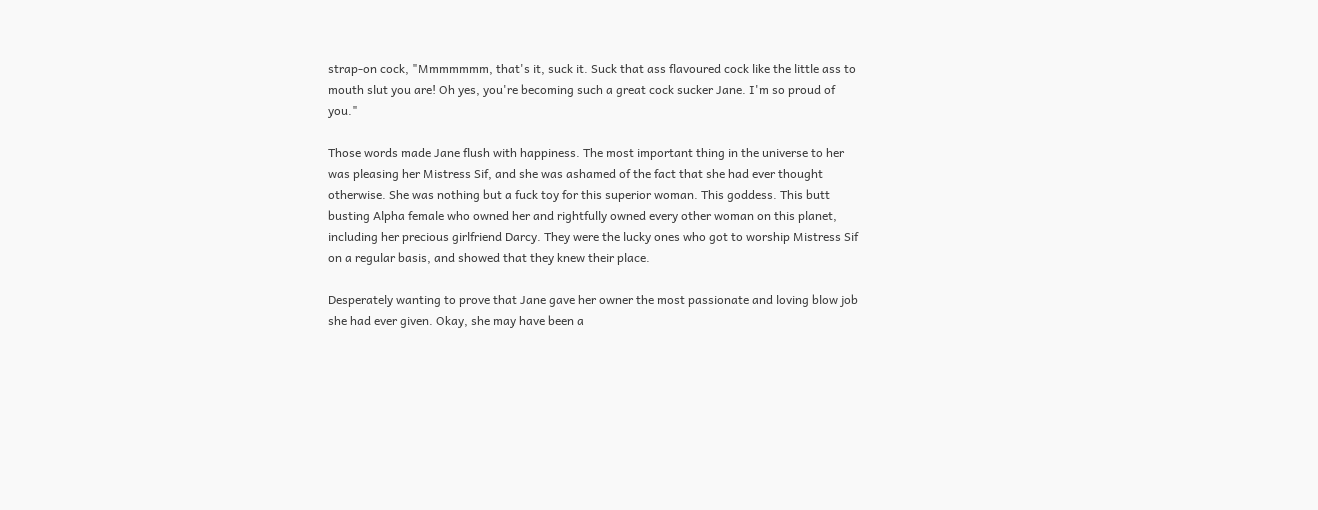strap-on cock, "Mmmmmmm, that's it, suck it. Suck that ass flavoured cock like the little ass to mouth slut you are! Oh yes, you're becoming such a great cock sucker Jane. I'm so proud of you."

Those words made Jane flush with happiness. The most important thing in the universe to her was pleasing her Mistress Sif, and she was ashamed of the fact that she had ever thought otherwise. She was nothing but a fuck toy for this superior woman. This goddess. This butt busting Alpha female who owned her and rightfully owned every other woman on this planet, including her precious girlfriend Darcy. They were the lucky ones who got to worship Mistress Sif on a regular basis, and showed that they knew their place.

Desperately wanting to prove that Jane gave her owner the most passionate and loving blow job she had ever given. Okay, she may have been a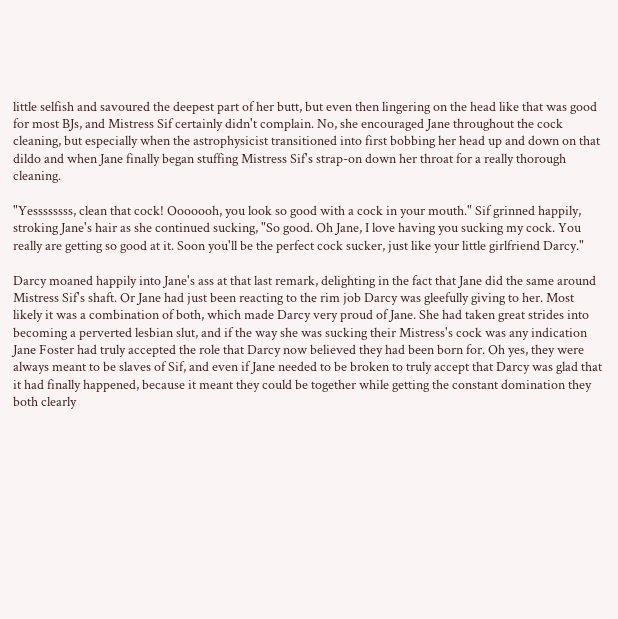little selfish and savoured the deepest part of her butt, but even then lingering on the head like that was good for most BJs, and Mistress Sif certainly didn't complain. No, she encouraged Jane throughout the cock cleaning, but especially when the astrophysicist transitioned into first bobbing her head up and down on that dildo and when Jane finally began stuffing Mistress Sif's strap-on down her throat for a really thorough cleaning.

"Yessssssss, clean that cock! Ooooooh, you look so good with a cock in your mouth." Sif grinned happily, stroking Jane's hair as she continued sucking, "So good. Oh Jane, I love having you sucking my cock. You really are getting so good at it. Soon you'll be the perfect cock sucker, just like your little girlfriend Darcy."

Darcy moaned happily into Jane's ass at that last remark, delighting in the fact that Jane did the same around Mistress Sif's shaft. Or Jane had just been reacting to the rim job Darcy was gleefully giving to her. Most likely it was a combination of both, which made Darcy very proud of Jane. She had taken great strides into becoming a perverted lesbian slut, and if the way she was sucking their Mistress's cock was any indication Jane Foster had truly accepted the role that Darcy now believed they had been born for. Oh yes, they were always meant to be slaves of Sif, and even if Jane needed to be broken to truly accept that Darcy was glad that it had finally happened, because it meant they could be together while getting the constant domination they both clearly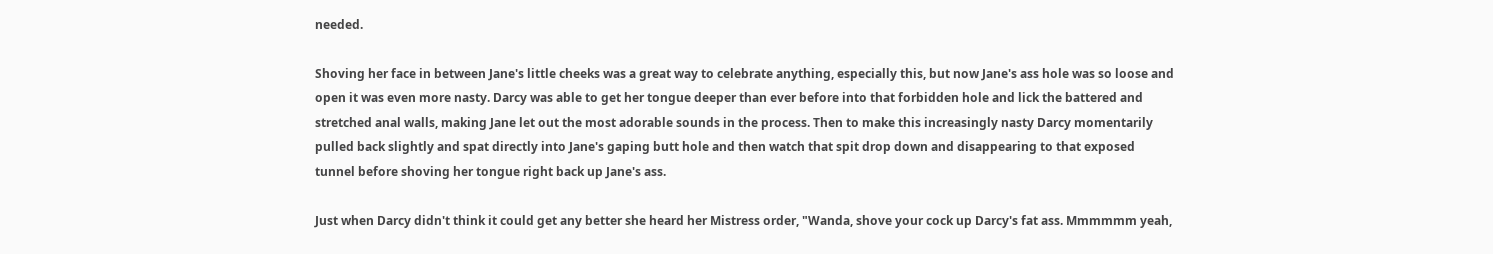needed.

Shoving her face in between Jane's little cheeks was a great way to celebrate anything, especially this, but now Jane's ass hole was so loose and open it was even more nasty. Darcy was able to get her tongue deeper than ever before into that forbidden hole and lick the battered and stretched anal walls, making Jane let out the most adorable sounds in the process. Then to make this increasingly nasty Darcy momentarily pulled back slightly and spat directly into Jane's gaping butt hole and then watch that spit drop down and disappearing to that exposed tunnel before shoving her tongue right back up Jane's ass.

Just when Darcy didn't think it could get any better she heard her Mistress order, "Wanda, shove your cock up Darcy's fat ass. Mmmmmm yeah,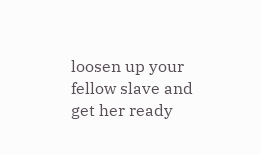loosen up your fellow slave and get her ready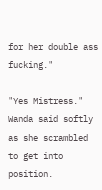for her double ass fucking."

"Yes Mistress." Wanda said softly as she scrambled to get into position.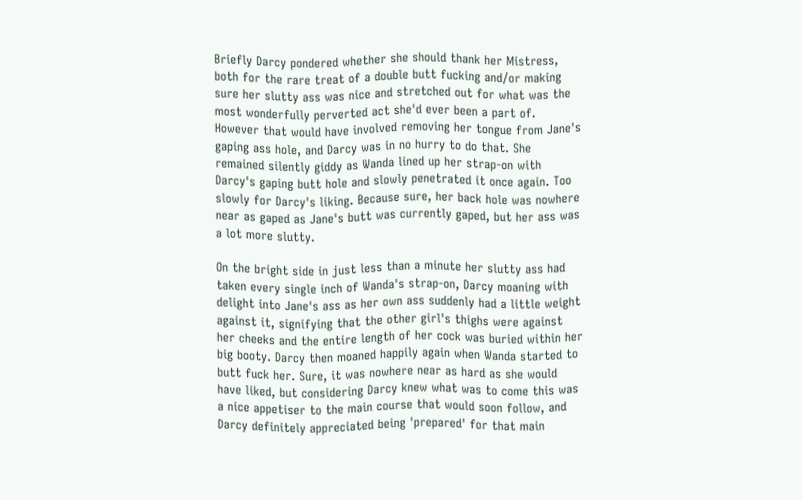Briefly Darcy pondered whether she should thank her Mistress, both for the rare treat of a double butt fucking and/or making sure her slutty ass was nice and stretched out for what was the most wonderfully perverted act she'd ever been a part of. However that would have involved removing her tongue from Jane's gaping ass hole, and Darcy was in no hurry to do that. She remained silently giddy as Wanda lined up her strap-on with Darcy's gaping butt hole and slowly penetrated it once again. Too slowly for Darcy's liking. Because sure, her back hole was nowhere near as gaped as Jane's butt was currently gaped, but her ass was a lot more slutty.

On the bright side in just less than a minute her slutty ass had taken every single inch of Wanda's strap-on, Darcy moaning with delight into Jane's ass as her own ass suddenly had a little weight against it, signifying that the other girl's thighs were against her cheeks and the entire length of her cock was buried within her big booty. Darcy then moaned happily again when Wanda started to butt fuck her. Sure, it was nowhere near as hard as she would have liked, but considering Darcy knew what was to come this was a nice appetiser to the main course that would soon follow, and Darcy definitely appreciated being 'prepared' for that main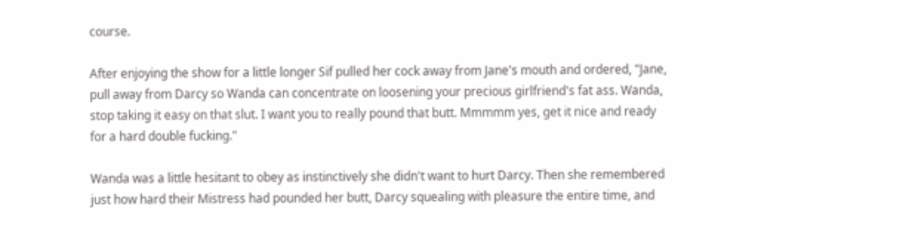course.

After enjoying the show for a little longer Sif pulled her cock away from Jane's mouth and ordered, "Jane, pull away from Darcy so Wanda can concentrate on loosening your precious girlfriend's fat ass. Wanda, stop taking it easy on that slut. I want you to really pound that butt. Mmmmm yes, get it nice and ready for a hard double fucking."

Wanda was a little hesitant to obey as instinctively she didn't want to hurt Darcy. Then she remembered just how hard their Mistress had pounded her butt, Darcy squealing with pleasure the entire time, and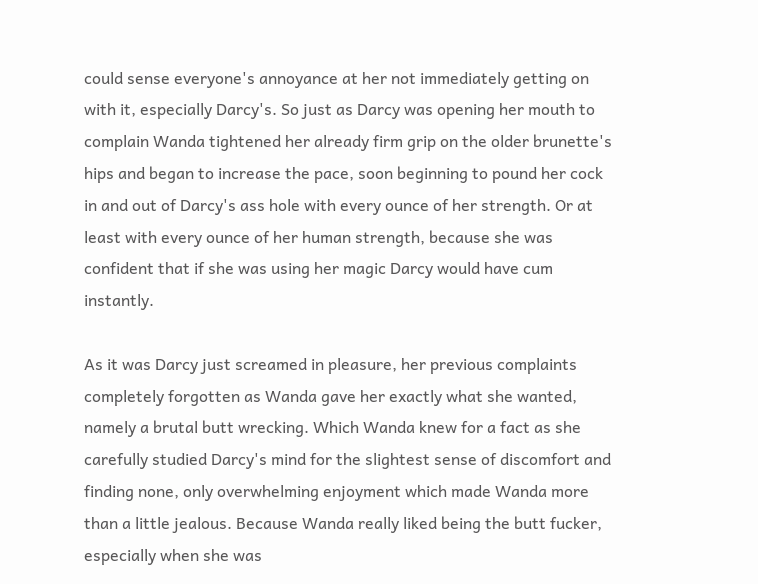could sense everyone's annoyance at her not immediately getting on with it, especially Darcy's. So just as Darcy was opening her mouth to complain Wanda tightened her already firm grip on the older brunette's hips and began to increase the pace, soon beginning to pound her cock in and out of Darcy's ass hole with every ounce of her strength. Or at least with every ounce of her human strength, because she was confident that if she was using her magic Darcy would have cum instantly.

As it was Darcy just screamed in pleasure, her previous complaints completely forgotten as Wanda gave her exactly what she wanted, namely a brutal butt wrecking. Which Wanda knew for a fact as she carefully studied Darcy's mind for the slightest sense of discomfort and finding none, only overwhelming enjoyment which made Wanda more than a little jealous. Because Wanda really liked being the butt fucker, especially when she was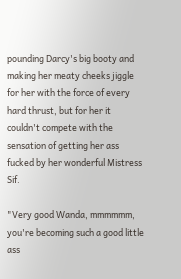pounding Darcy's big booty and making her meaty cheeks jiggle for her with the force of every hard thrust, but for her it couldn't compete with the sensation of getting her ass fucked by her wonderful Mistress Sif.

"Very good Wanda, mmmmmm, you're becoming such a good little ass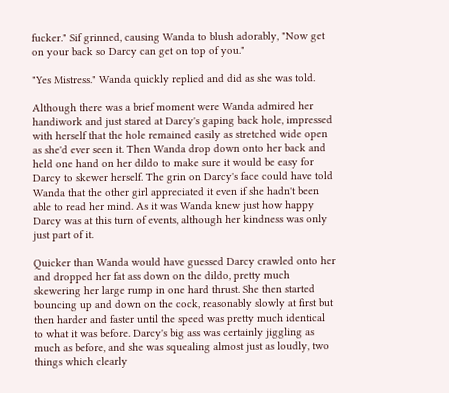fucker." Sif grinned, causing Wanda to blush adorably, "Now get on your back so Darcy can get on top of you."

"Yes Mistress." Wanda quickly replied and did as she was told.

Although there was a brief moment were Wanda admired her handiwork and just stared at Darcy's gaping back hole, impressed with herself that the hole remained easily as stretched wide open as she'd ever seen it. Then Wanda drop down onto her back and held one hand on her dildo to make sure it would be easy for Darcy to skewer herself. The grin on Darcy's face could have told Wanda that the other girl appreciated it even if she hadn't been able to read her mind. As it was Wanda knew just how happy Darcy was at this turn of events, although her kindness was only just part of it.

Quicker than Wanda would have guessed Darcy crawled onto her and dropped her fat ass down on the dildo, pretty much skewering her large rump in one hard thrust. She then started bouncing up and down on the cock, reasonably slowly at first but then harder and faster until the speed was pretty much identical to what it was before. Darcy's big ass was certainly jiggling as much as before, and she was squealing almost just as loudly, two things which clearly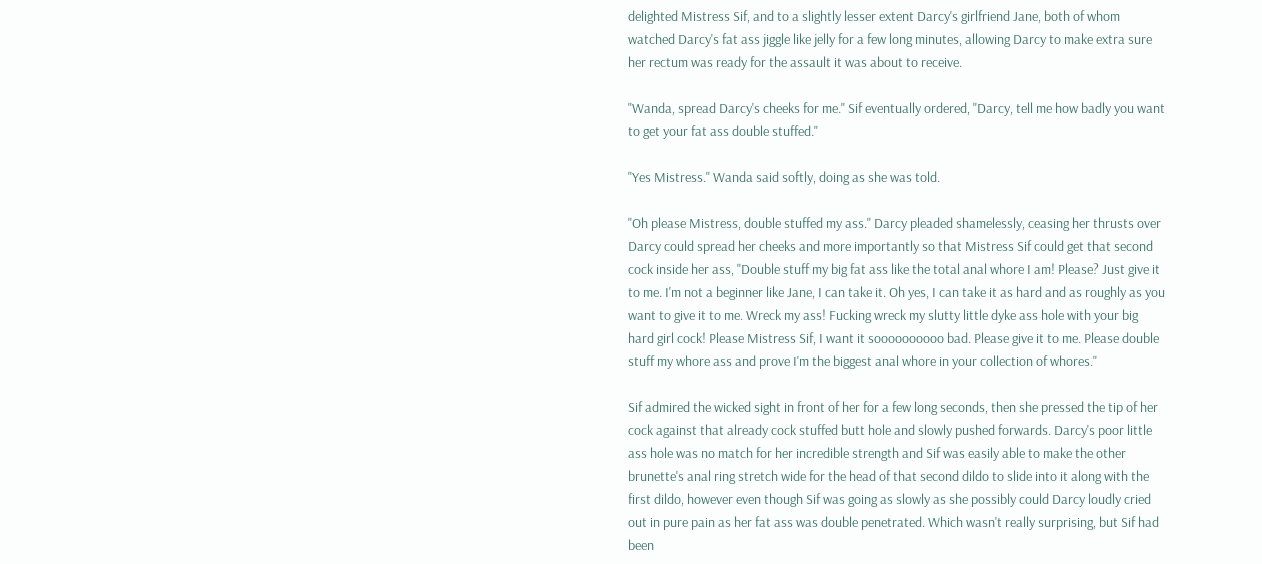delighted Mistress Sif, and to a slightly lesser extent Darcy's girlfriend Jane, both of whom watched Darcy's fat ass jiggle like jelly for a few long minutes, allowing Darcy to make extra sure her rectum was ready for the assault it was about to receive.

"Wanda, spread Darcy's cheeks for me." Sif eventually ordered, "Darcy, tell me how badly you want to get your fat ass double stuffed."

"Yes Mistress." Wanda said softly, doing as she was told.

"Oh please Mistress, double stuffed my ass." Darcy pleaded shamelessly, ceasing her thrusts over Darcy could spread her cheeks and more importantly so that Mistress Sif could get that second cock inside her ass, "Double stuff my big fat ass like the total anal whore I am! Please? Just give it to me. I'm not a beginner like Jane, I can take it. Oh yes, I can take it as hard and as roughly as you want to give it to me. Wreck my ass! Fucking wreck my slutty little dyke ass hole with your big hard girl cock! Please Mistress Sif, I want it soooooooooo bad. Please give it to me. Please double stuff my whore ass and prove I'm the biggest anal whore in your collection of whores."

Sif admired the wicked sight in front of her for a few long seconds, then she pressed the tip of her cock against that already cock stuffed butt hole and slowly pushed forwards. Darcy's poor little ass hole was no match for her incredible strength and Sif was easily able to make the other brunette's anal ring stretch wide for the head of that second dildo to slide into it along with the first dildo, however even though Sif was going as slowly as she possibly could Darcy loudly cried out in pure pain as her fat ass was double penetrated. Which wasn't really surprising, but Sif had been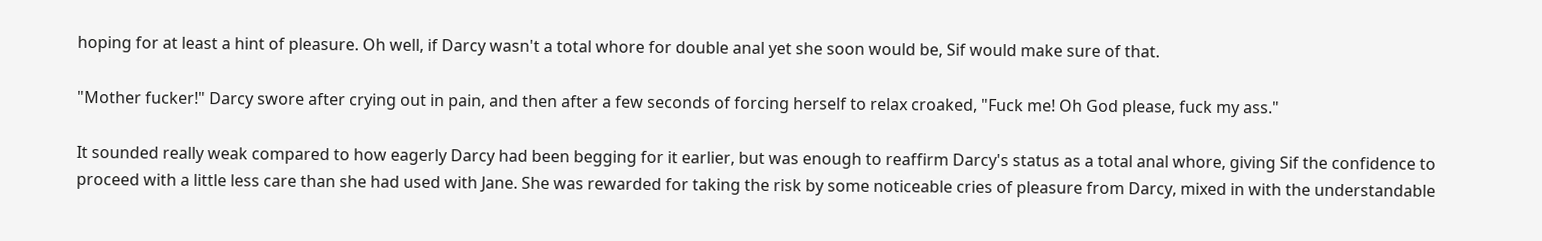hoping for at least a hint of pleasure. Oh well, if Darcy wasn't a total whore for double anal yet she soon would be, Sif would make sure of that.

"Mother fucker!" Darcy swore after crying out in pain, and then after a few seconds of forcing herself to relax croaked, "Fuck me! Oh God please, fuck my ass."

It sounded really weak compared to how eagerly Darcy had been begging for it earlier, but was enough to reaffirm Darcy's status as a total anal whore, giving Sif the confidence to proceed with a little less care than she had used with Jane. She was rewarded for taking the risk by some noticeable cries of pleasure from Darcy, mixed in with the understandable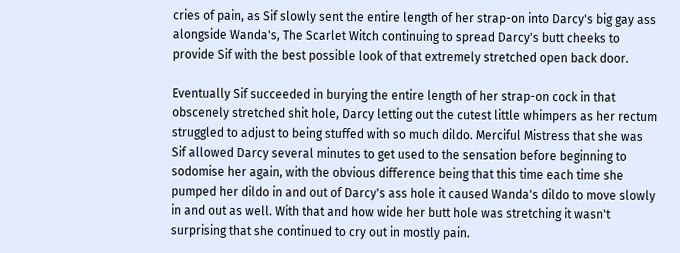cries of pain, as Sif slowly sent the entire length of her strap-on into Darcy's big gay ass alongside Wanda's, The Scarlet Witch continuing to spread Darcy's butt cheeks to provide Sif with the best possible look of that extremely stretched open back door.

Eventually Sif succeeded in burying the entire length of her strap-on cock in that obscenely stretched shit hole, Darcy letting out the cutest little whimpers as her rectum struggled to adjust to being stuffed with so much dildo. Merciful Mistress that she was Sif allowed Darcy several minutes to get used to the sensation before beginning to sodomise her again, with the obvious difference being that this time each time she pumped her dildo in and out of Darcy's ass hole it caused Wanda's dildo to move slowly in and out as well. With that and how wide her butt hole was stretching it wasn't surprising that she continued to cry out in mostly pain.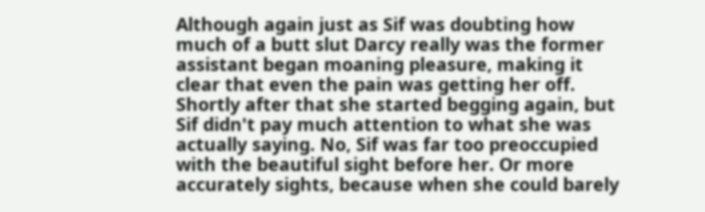Although again just as Sif was doubting how much of a butt slut Darcy really was the former assistant began moaning pleasure, making it clear that even the pain was getting her off. Shortly after that she started begging again, but Sif didn't pay much attention to what she was actually saying. No, Sif was far too preoccupied with the beautiful sight before her. Or more accurately sights, because when she could barely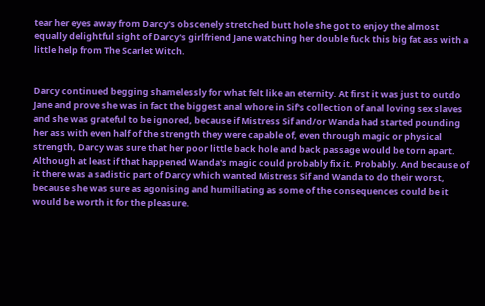tear her eyes away from Darcy's obscenely stretched butt hole she got to enjoy the almost equally delightful sight of Darcy's girlfriend Jane watching her double fuck this big fat ass with a little help from The Scarlet Witch.


Darcy continued begging shamelessly for what felt like an eternity. At first it was just to outdo Jane and prove she was in fact the biggest anal whore in Sif's collection of anal loving sex slaves and she was grateful to be ignored, because if Mistress Sif and/or Wanda had started pounding her ass with even half of the strength they were capable of, even through magic or physical strength, Darcy was sure that her poor little back hole and back passage would be torn apart. Although at least if that happened Wanda's magic could probably fix it. Probably. And because of it there was a sadistic part of Darcy which wanted Mistress Sif and Wanda to do their worst, because she was sure as agonising and humiliating as some of the consequences could be it would be worth it for the pleasure.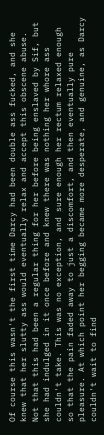Of course this wasn't the first time Darcy had been double ass fucked, and she knew that her slutty ass would eventually relax and accept this obscene abuse. Not that this had been a regular thing for her before being enslaved by Sif, but she had indulged in it once before and knew there was nothing her whore ass couldn't take. This was no exception, and sure enough her rectum relaxed enough so that the pain faded away to just a discomfort, and then eventually pure pleasure. At which point her begging became more desperate, and genuine, as Darcy couldn't wait to find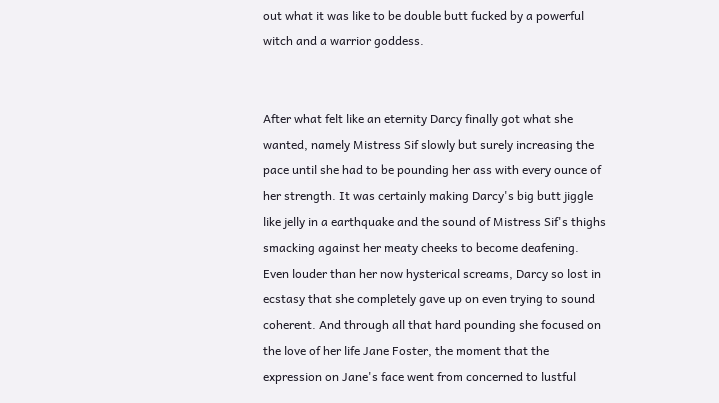out what it was like to be double butt fucked by a powerful witch and a warrior goddess.


After what felt like an eternity Darcy finally got what she wanted, namely Mistress Sif slowly but surely increasing the pace until she had to be pounding her ass with every ounce of her strength. It was certainly making Darcy's big butt jiggle like jelly in a earthquake and the sound of Mistress Sif's thighs smacking against her meaty cheeks to become deafening. Even louder than her now hysterical screams, Darcy so lost in ecstasy that she completely gave up on even trying to sound coherent. And through all that hard pounding she focused on the love of her life Jane Foster, the moment that the expression on Jane's face went from concerned to lustful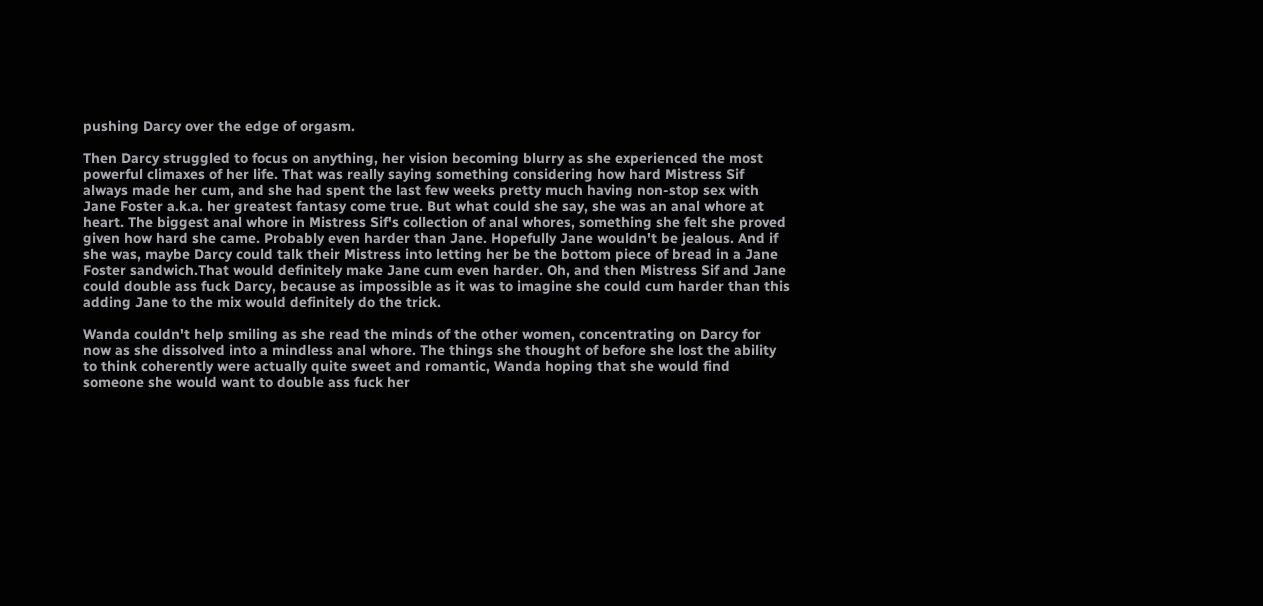pushing Darcy over the edge of orgasm.

Then Darcy struggled to focus on anything, her vision becoming blurry as she experienced the most powerful climaxes of her life. That was really saying something considering how hard Mistress Sif always made her cum, and she had spent the last few weeks pretty much having non-stop sex with Jane Foster a.k.a. her greatest fantasy come true. But what could she say, she was an anal whore at heart. The biggest anal whore in Mistress Sif's collection of anal whores, something she felt she proved given how hard she came. Probably even harder than Jane. Hopefully Jane wouldn't be jealous. And if she was, maybe Darcy could talk their Mistress into letting her be the bottom piece of bread in a Jane Foster sandwich.That would definitely make Jane cum even harder. Oh, and then Mistress Sif and Jane could double ass fuck Darcy, because as impossible as it was to imagine she could cum harder than this adding Jane to the mix would definitely do the trick.

Wanda couldn't help smiling as she read the minds of the other women, concentrating on Darcy for now as she dissolved into a mindless anal whore. The things she thought of before she lost the ability to think coherently were actually quite sweet and romantic, Wanda hoping that she would find someone she would want to double ass fuck her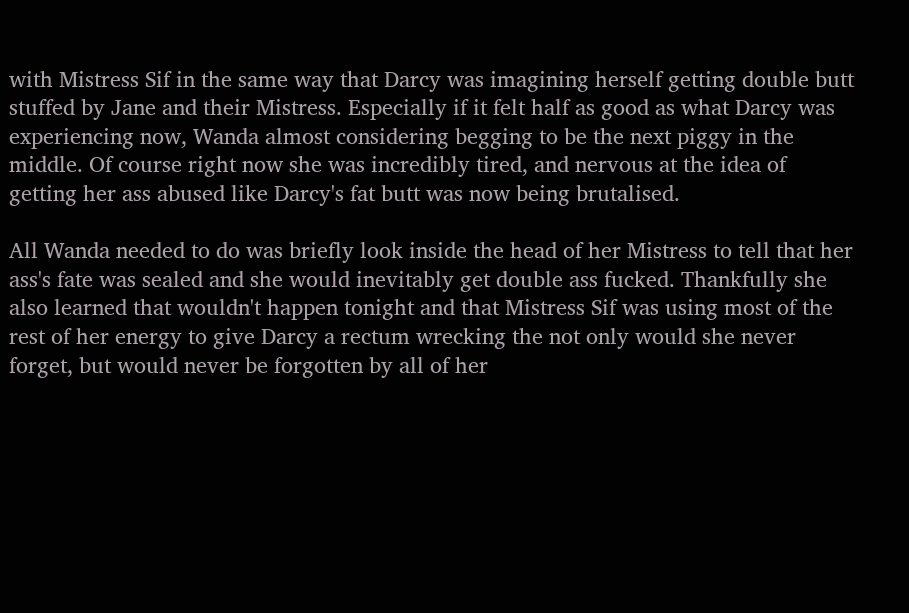with Mistress Sif in the same way that Darcy was imagining herself getting double butt stuffed by Jane and their Mistress. Especially if it felt half as good as what Darcy was experiencing now, Wanda almost considering begging to be the next piggy in the middle. Of course right now she was incredibly tired, and nervous at the idea of getting her ass abused like Darcy's fat butt was now being brutalised.

All Wanda needed to do was briefly look inside the head of her Mistress to tell that her ass's fate was sealed and she would inevitably get double ass fucked. Thankfully she also learned that wouldn't happen tonight and that Mistress Sif was using most of the rest of her energy to give Darcy a rectum wrecking the not only would she never forget, but would never be forgotten by all of her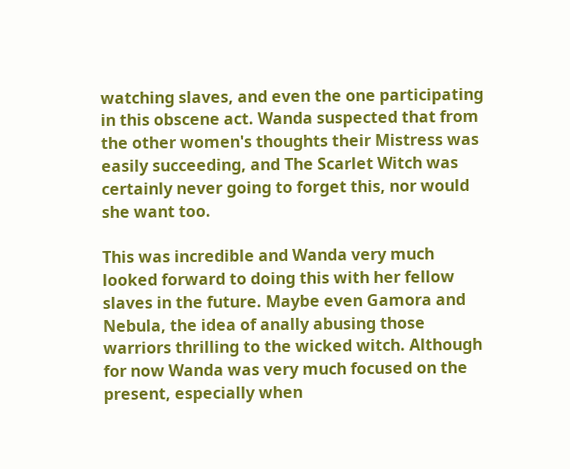watching slaves, and even the one participating in this obscene act. Wanda suspected that from the other women's thoughts their Mistress was easily succeeding, and The Scarlet Witch was certainly never going to forget this, nor would she want too.

This was incredible and Wanda very much looked forward to doing this with her fellow slaves in the future. Maybe even Gamora and Nebula, the idea of anally abusing those warriors thrilling to the wicked witch. Although for now Wanda was very much focused on the present, especially when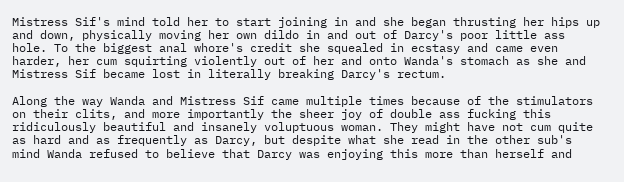Mistress Sif's mind told her to start joining in and she began thrusting her hips up and down, physically moving her own dildo in and out of Darcy's poor little ass hole. To the biggest anal whore's credit she squealed in ecstasy and came even harder, her cum squirting violently out of her and onto Wanda's stomach as she and Mistress Sif became lost in literally breaking Darcy's rectum.

Along the way Wanda and Mistress Sif came multiple times because of the stimulators on their clits, and more importantly the sheer joy of double ass fucking this ridiculously beautiful and insanely voluptuous woman. They might have not cum quite as hard and as frequently as Darcy, but despite what she read in the other sub's mind Wanda refused to believe that Darcy was enjoying this more than herself and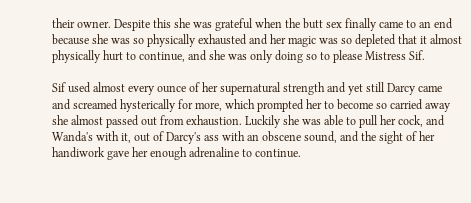their owner. Despite this she was grateful when the butt sex finally came to an end because she was so physically exhausted and her magic was so depleted that it almost physically hurt to continue, and she was only doing so to please Mistress Sif.

Sif used almost every ounce of her supernatural strength and yet still Darcy came and screamed hysterically for more, which prompted her to become so carried away she almost passed out from exhaustion. Luckily she was able to pull her cock, and Wanda's with it, out of Darcy's ass with an obscene sound, and the sight of her handiwork gave her enough adrenaline to continue.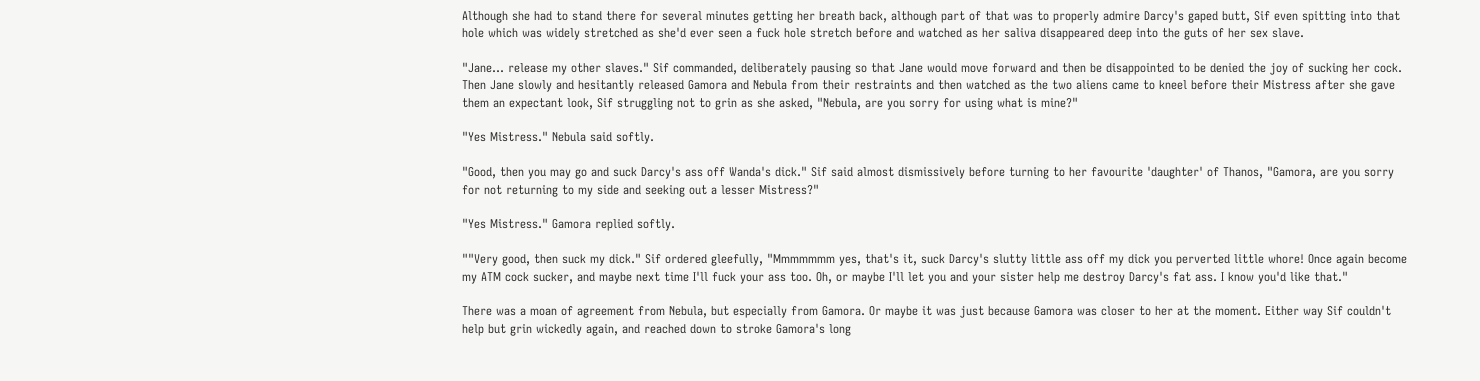Although she had to stand there for several minutes getting her breath back, although part of that was to properly admire Darcy's gaped butt, Sif even spitting into that hole which was widely stretched as she'd ever seen a fuck hole stretch before and watched as her saliva disappeared deep into the guts of her sex slave.

"Jane... release my other slaves." Sif commanded, deliberately pausing so that Jane would move forward and then be disappointed to be denied the joy of sucking her cock. Then Jane slowly and hesitantly released Gamora and Nebula from their restraints and then watched as the two aliens came to kneel before their Mistress after she gave them an expectant look, Sif struggling not to grin as she asked, "Nebula, are you sorry for using what is mine?"

"Yes Mistress." Nebula said softly.

"Good, then you may go and suck Darcy's ass off Wanda's dick." Sif said almost dismissively before turning to her favourite 'daughter' of Thanos, "Gamora, are you sorry for not returning to my side and seeking out a lesser Mistress?"

"Yes Mistress." Gamora replied softly.

""Very good, then suck my dick." Sif ordered gleefully, "Mmmmmmm yes, that's it, suck Darcy's slutty little ass off my dick you perverted little whore! Once again become my ATM cock sucker, and maybe next time I'll fuck your ass too. Oh, or maybe I'll let you and your sister help me destroy Darcy's fat ass. I know you'd like that."

There was a moan of agreement from Nebula, but especially from Gamora. Or maybe it was just because Gamora was closer to her at the moment. Either way Sif couldn't help but grin wickedly again, and reached down to stroke Gamora's long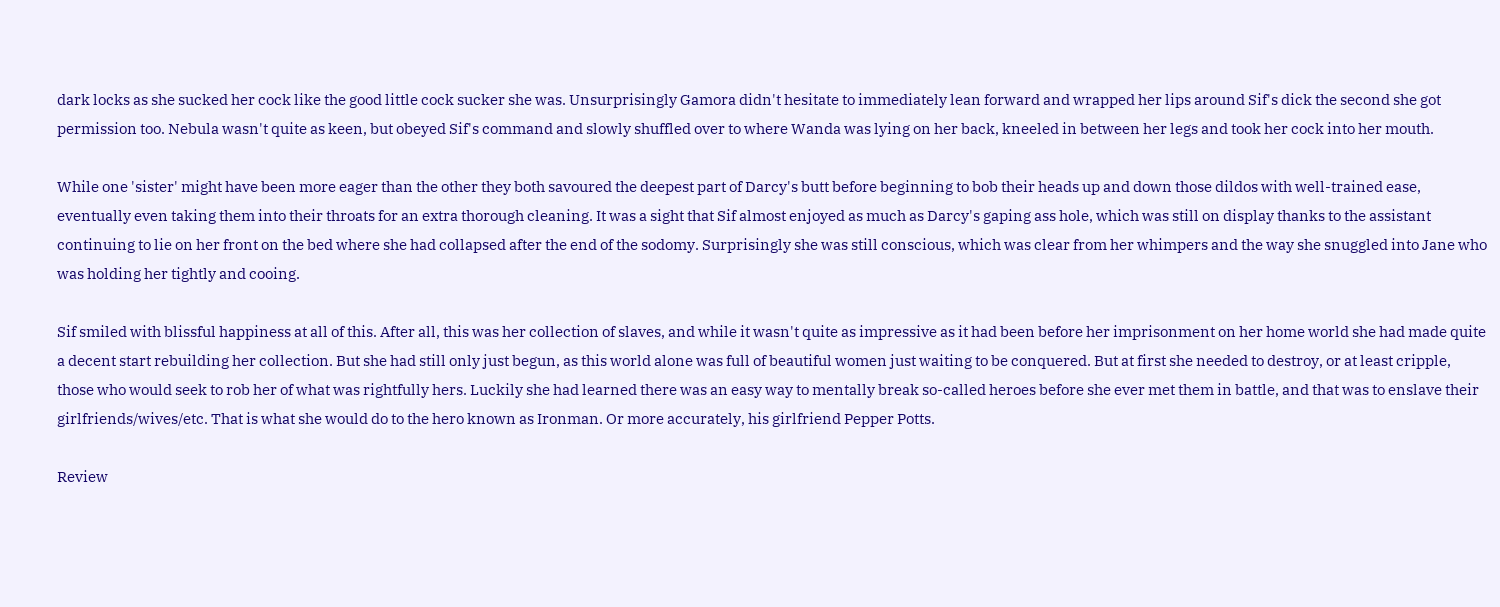dark locks as she sucked her cock like the good little cock sucker she was. Unsurprisingly Gamora didn't hesitate to immediately lean forward and wrapped her lips around Sif's dick the second she got permission too. Nebula wasn't quite as keen, but obeyed Sif's command and slowly shuffled over to where Wanda was lying on her back, kneeled in between her legs and took her cock into her mouth.

While one 'sister' might have been more eager than the other they both savoured the deepest part of Darcy's butt before beginning to bob their heads up and down those dildos with well-trained ease, eventually even taking them into their throats for an extra thorough cleaning. It was a sight that Sif almost enjoyed as much as Darcy's gaping ass hole, which was still on display thanks to the assistant continuing to lie on her front on the bed where she had collapsed after the end of the sodomy. Surprisingly she was still conscious, which was clear from her whimpers and the way she snuggled into Jane who was holding her tightly and cooing.

Sif smiled with blissful happiness at all of this. After all, this was her collection of slaves, and while it wasn't quite as impressive as it had been before her imprisonment on her home world she had made quite a decent start rebuilding her collection. But she had still only just begun, as this world alone was full of beautiful women just waiting to be conquered. But at first she needed to destroy, or at least cripple, those who would seek to rob her of what was rightfully hers. Luckily she had learned there was an easy way to mentally break so-called heroes before she ever met them in battle, and that was to enslave their girlfriends/wives/etc. That is what she would do to the hero known as Ironman. Or more accurately, his girlfriend Pepper Potts.

Review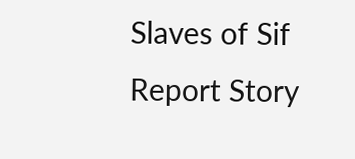Slaves of Sif
Report Story